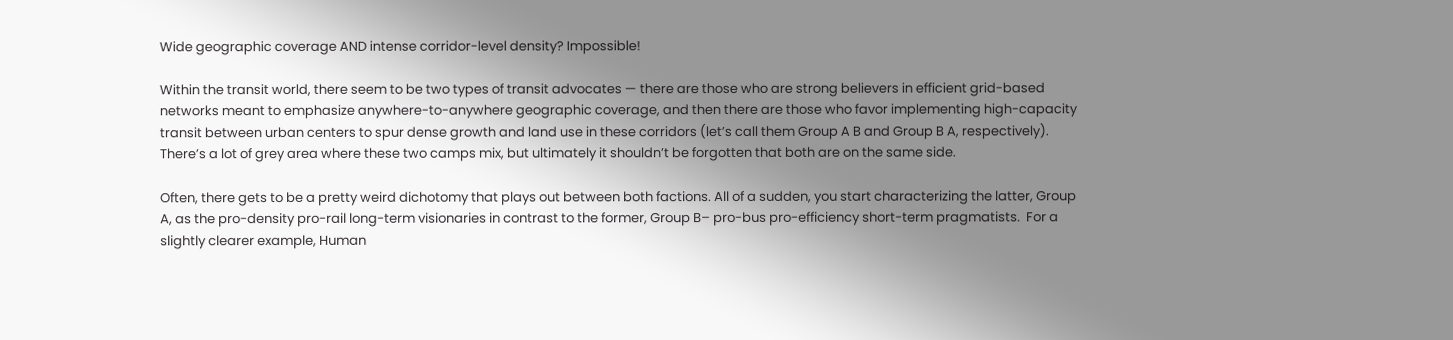Wide geographic coverage AND intense corridor-level density? Impossible!

Within the transit world, there seem to be two types of transit advocates — there are those who are strong believers in efficient grid-based networks meant to emphasize anywhere-to-anywhere geographic coverage, and then there are those who favor implementing high-capacity transit between urban centers to spur dense growth and land use in these corridors (let’s call them Group A B and Group B A, respectively).  There’s a lot of grey area where these two camps mix, but ultimately it shouldn’t be forgotten that both are on the same side.

Often, there gets to be a pretty weird dichotomy that plays out between both factions. All of a sudden, you start characterizing the latter, Group A, as the pro-density pro-rail long-term visionaries in contrast to the former, Group B– pro-bus pro-efficiency short-term pragmatists.  For a slightly clearer example, Human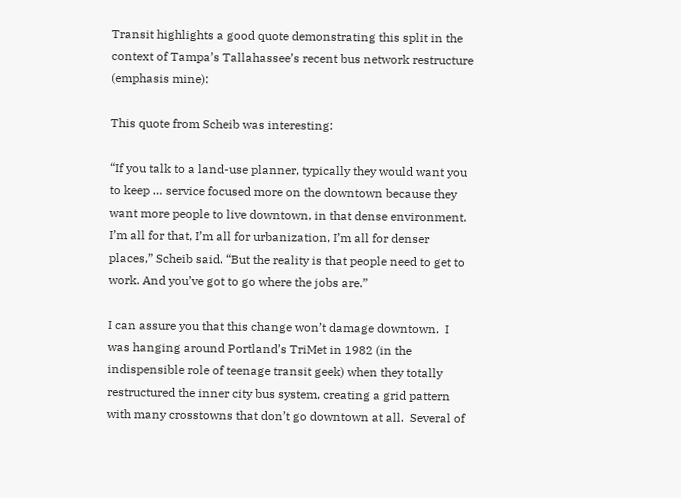Transit highlights a good quote demonstrating this split in the context of Tampa’s Tallahassee’s recent bus network restructure (emphasis mine):

This quote from Scheib was interesting:

“If you talk to a land-use planner, typically they would want you to keep … service focused more on the downtown because they want more people to live downtown, in that dense environment. I’m all for that, I’m all for urbanization, I’m all for denser places,” Scheib said. “But the reality is that people need to get to work. And you’ve got to go where the jobs are.”

I can assure you that this change won’t damage downtown.  I was hanging around Portland’s TriMet in 1982 (in the indispensible role of teenage transit geek) when they totally restructured the inner city bus system, creating a grid pattern with many crosstowns that don’t go downtown at all.  Several of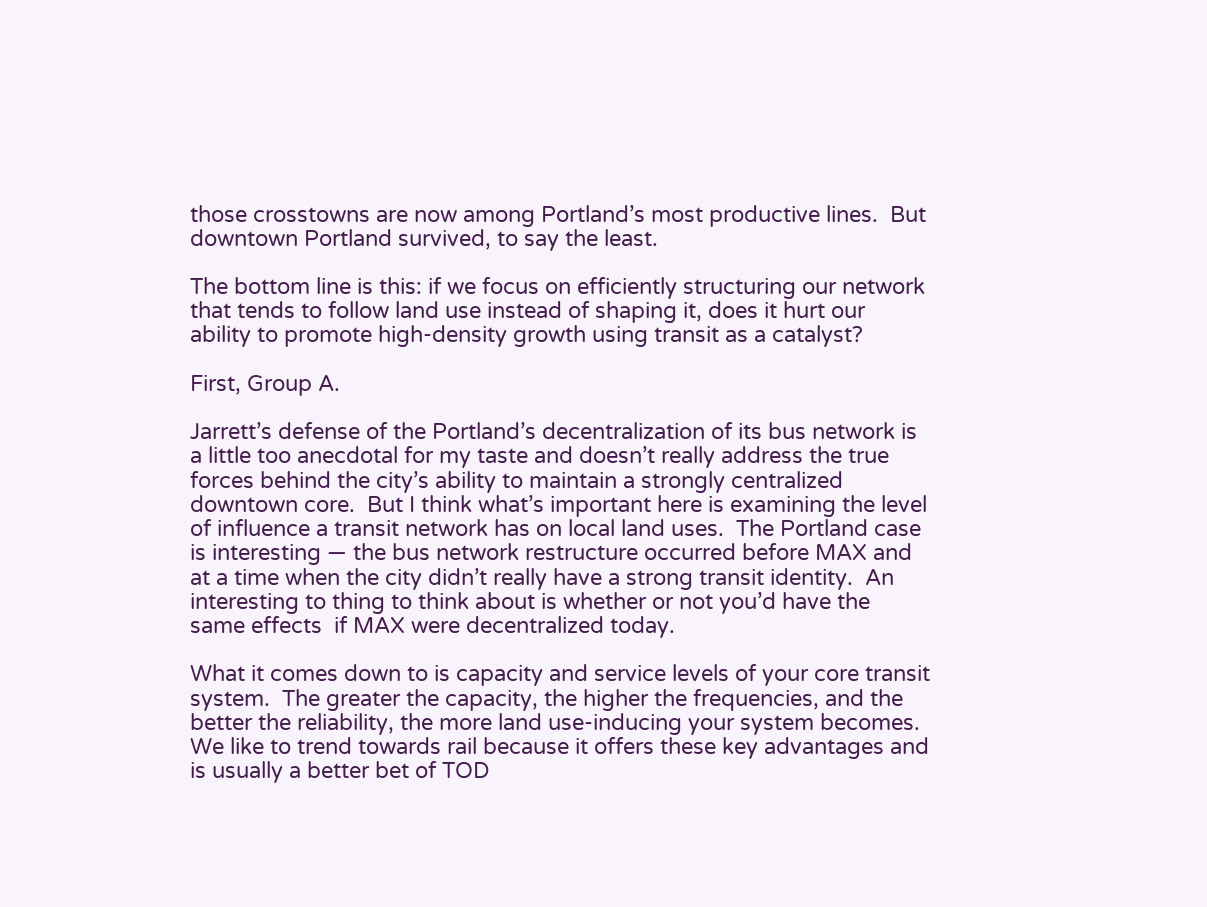those crosstowns are now among Portland’s most productive lines.  But downtown Portland survived, to say the least.

The bottom line is this: if we focus on efficiently structuring our network that tends to follow land use instead of shaping it, does it hurt our ability to promote high-density growth using transit as a catalyst?

First, Group A.

Jarrett’s defense of the Portland’s decentralization of its bus network is a little too anecdotal for my taste and doesn’t really address the true forces behind the city’s ability to maintain a strongly centralized downtown core.  But I think what’s important here is examining the level of influence a transit network has on local land uses.  The Portland case is interesting — the bus network restructure occurred before MAX and at a time when the city didn’t really have a strong transit identity.  An interesting to thing to think about is whether or not you’d have the same effects  if MAX were decentralized today.

What it comes down to is capacity and service levels of your core transit system.  The greater the capacity, the higher the frequencies, and the better the reliability, the more land use-inducing your system becomes.  We like to trend towards rail because it offers these key advantages and is usually a better bet of TOD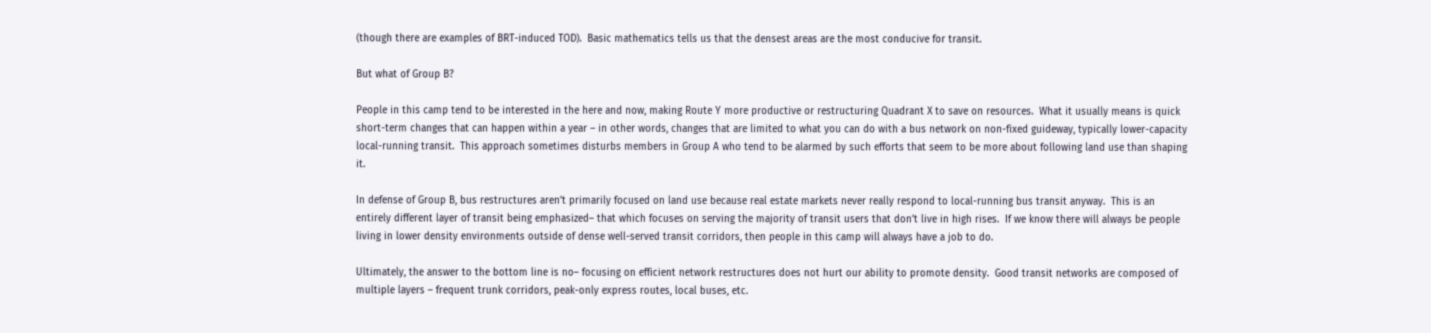(though there are examples of BRT-induced TOD).  Basic mathematics tells us that the densest areas are the most conducive for transit.

But what of Group B?

People in this camp tend to be interested in the here and now, making Route Y more productive or restructuring Quadrant X to save on resources.  What it usually means is quick short-term changes that can happen within a year – in other words, changes that are limited to what you can do with a bus network on non-fixed guideway, typically lower-capacity local-running transit.  This approach sometimes disturbs members in Group A who tend to be alarmed by such efforts that seem to be more about following land use than shaping it.

In defense of Group B, bus restructures aren’t primarily focused on land use because real estate markets never really respond to local-running bus transit anyway.  This is an entirely different layer of transit being emphasized– that which focuses on serving the majority of transit users that don’t live in high rises.  If we know there will always be people living in lower density environments outside of dense well-served transit corridors, then people in this camp will always have a job to do.

Ultimately, the answer to the bottom line is no– focusing on efficient network restructures does not hurt our ability to promote density.  Good transit networks are composed of multiple layers – frequent trunk corridors, peak-only express routes, local buses, etc.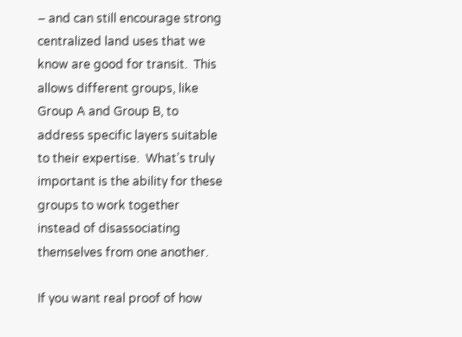– and can still encourage strong centralized land uses that we know are good for transit.  This allows different groups, like Group A and Group B, to address specific layers suitable to their expertise.  What’s truly important is the ability for these groups to work together instead of disassociating themselves from one another.

If you want real proof of how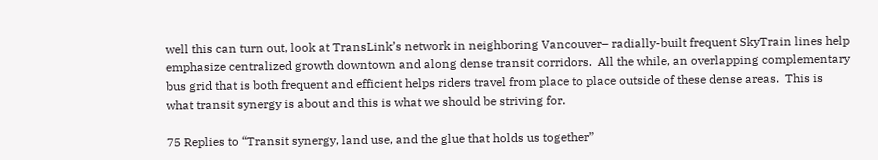well this can turn out, look at TransLink’s network in neighboring Vancouver– radially-built frequent SkyTrain lines help emphasize centralized growth downtown and along dense transit corridors.  All the while, an overlapping complementary bus grid that is both frequent and efficient helps riders travel from place to place outside of these dense areas.  This is what transit synergy is about and this is what we should be striving for.

75 Replies to “Transit synergy, land use, and the glue that holds us together”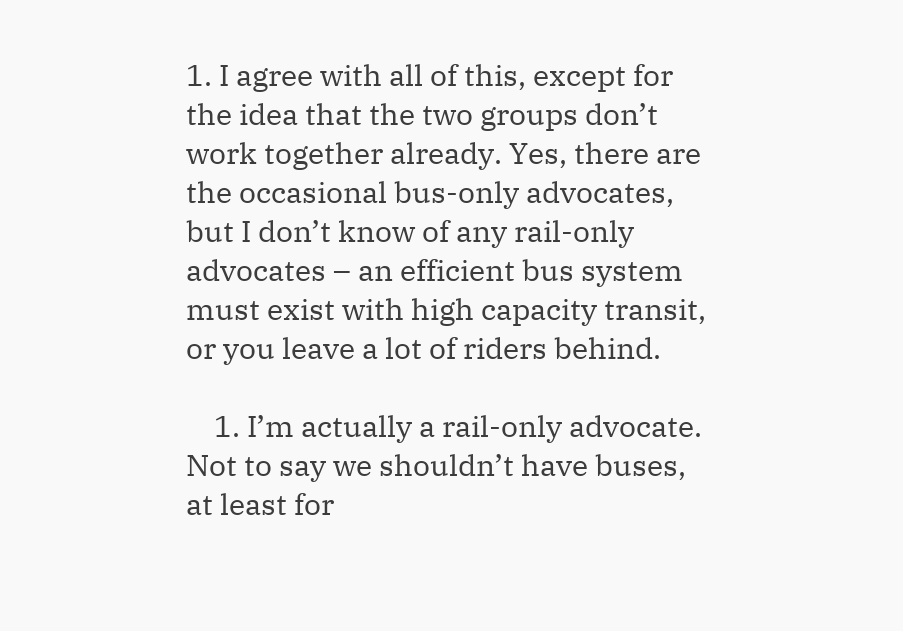1. I agree with all of this, except for the idea that the two groups don’t work together already. Yes, there are the occasional bus-only advocates, but I don’t know of any rail-only advocates – an efficient bus system must exist with high capacity transit, or you leave a lot of riders behind.

    1. I’m actually a rail-only advocate. Not to say we shouldn’t have buses, at least for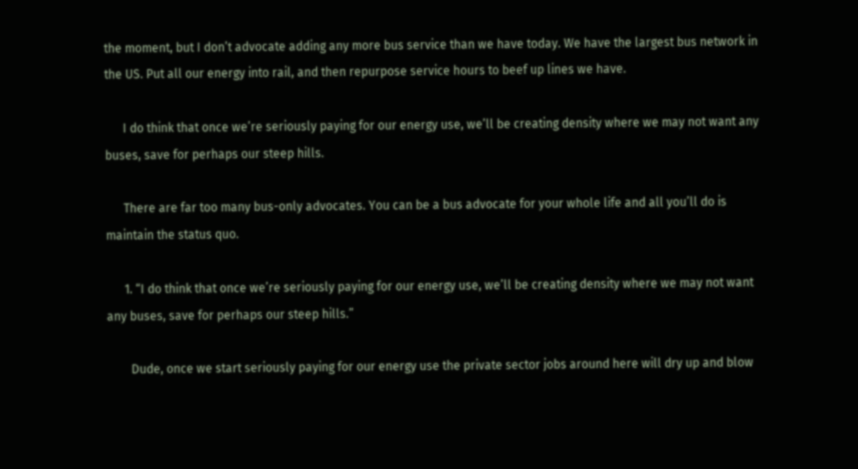the moment, but I don’t advocate adding any more bus service than we have today. We have the largest bus network in the US. Put all our energy into rail, and then repurpose service hours to beef up lines we have.

      I do think that once we’re seriously paying for our energy use, we’ll be creating density where we may not want any buses, save for perhaps our steep hills.

      There are far too many bus-only advocates. You can be a bus advocate for your whole life and all you’ll do is maintain the status quo.

      1. “I do think that once we’re seriously paying for our energy use, we’ll be creating density where we may not want any buses, save for perhaps our steep hills.”

        Dude, once we start seriously paying for our energy use the private sector jobs around here will dry up and blow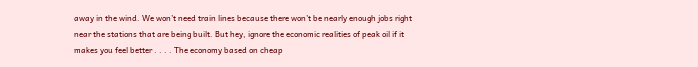away in the wind. We won’t need train lines because there won’t be nearly enough jobs right near the stations that are being built. But hey, ignore the economic realities of peak oil if it makes you feel better . . . . The economy based on cheap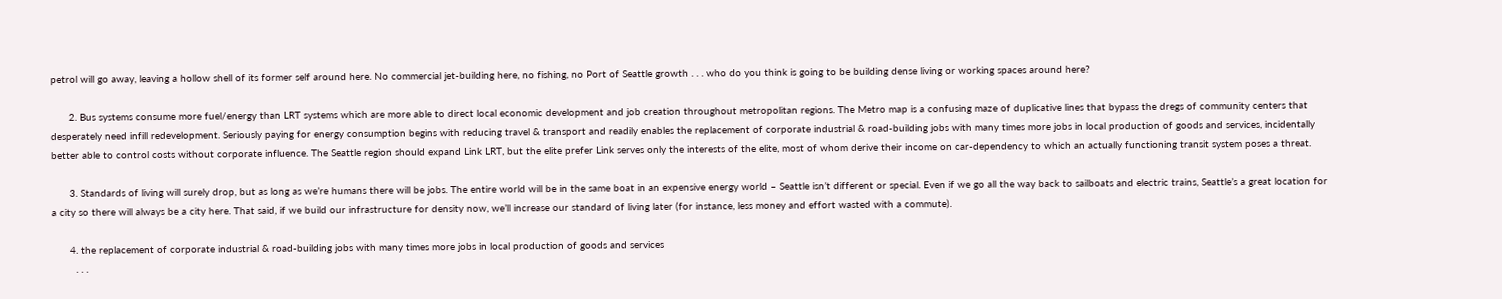petrol will go away, leaving a hollow shell of its former self around here. No commercial jet-building here, no fishing, no Port of Seattle growth . . . who do you think is going to be building dense living or working spaces around here?

      2. Bus systems consume more fuel/energy than LRT systems which are more able to direct local economic development and job creation throughout metropolitan regions. The Metro map is a confusing maze of duplicative lines that bypass the dregs of community centers that desperately need infill redevelopment. Seriously paying for energy consumption begins with reducing travel & transport and readily enables the replacement of corporate industrial & road-building jobs with many times more jobs in local production of goods and services, incidentally better able to control costs without corporate influence. The Seattle region should expand Link LRT, but the elite prefer Link serves only the interests of the elite, most of whom derive their income on car-dependency to which an actually functioning transit system poses a threat.

      3. Standards of living will surely drop, but as long as we’re humans there will be jobs. The entire world will be in the same boat in an expensive energy world – Seattle isn’t different or special. Even if we go all the way back to sailboats and electric trains, Seattle’s a great location for a city so there will always be a city here. That said, if we build our infrastructure for density now, we’ll increase our standard of living later (for instance, less money and effort wasted with a commute).

      4. the replacement of corporate industrial & road-building jobs with many times more jobs in local production of goods and services
        . . .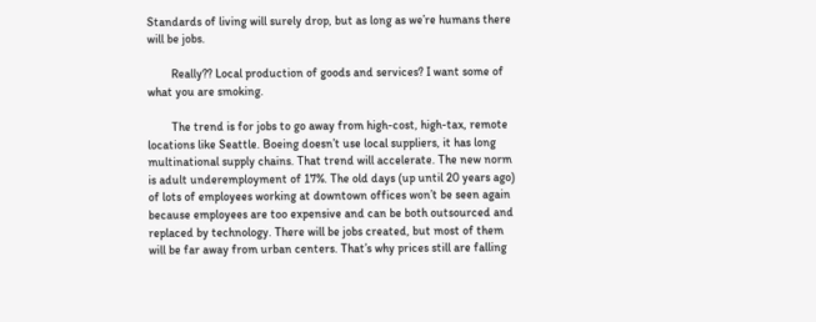Standards of living will surely drop, but as long as we’re humans there will be jobs.

        Really?? Local production of goods and services? I want some of what you are smoking.

        The trend is for jobs to go away from high-cost, high-tax, remote locations like Seattle. Boeing doesn’t use local suppliers, it has long multinational supply chains. That trend will accelerate. The new norm is adult underemployment of 17%. The old days (up until 20 years ago) of lots of employees working at downtown offices won’t be seen again because employees are too expensive and can be both outsourced and replaced by technology. There will be jobs created, but most of them will be far away from urban centers. That’s why prices still are falling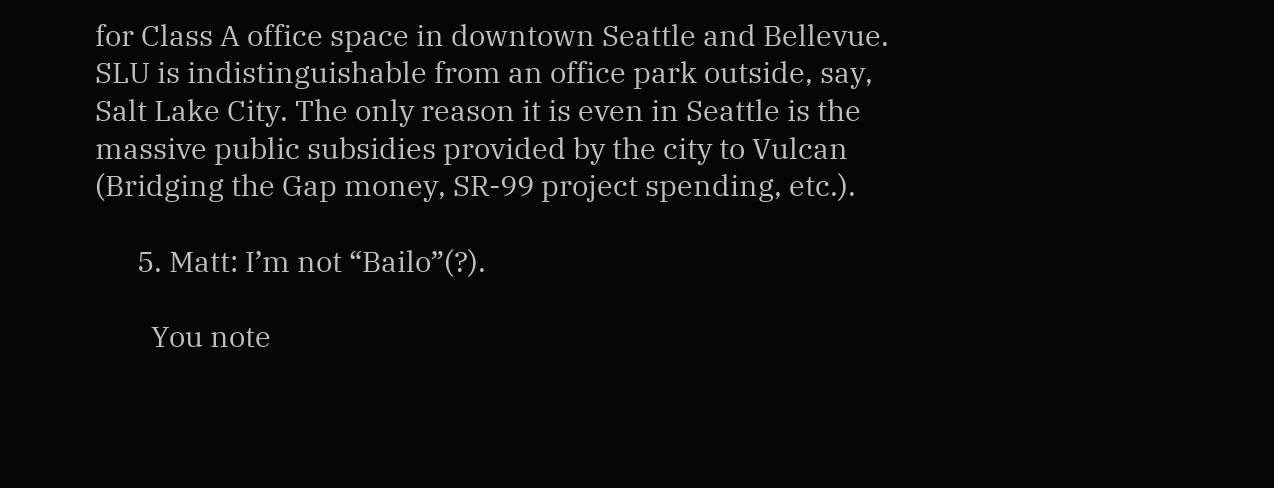for Class A office space in downtown Seattle and Bellevue. SLU is indistinguishable from an office park outside, say, Salt Lake City. The only reason it is even in Seattle is the massive public subsidies provided by the city to Vulcan (Bridging the Gap money, SR-99 project spending, etc.).

      5. Matt: I’m not “Bailo”(?).

        You note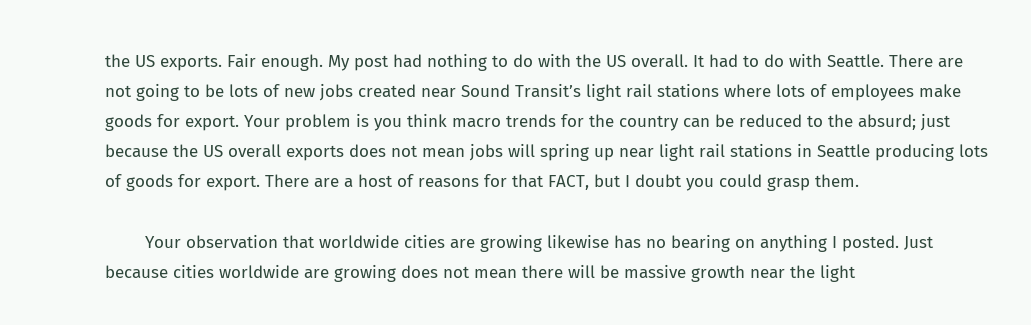the US exports. Fair enough. My post had nothing to do with the US overall. It had to do with Seattle. There are not going to be lots of new jobs created near Sound Transit’s light rail stations where lots of employees make goods for export. Your problem is you think macro trends for the country can be reduced to the absurd; just because the US overall exports does not mean jobs will spring up near light rail stations in Seattle producing lots of goods for export. There are a host of reasons for that FACT, but I doubt you could grasp them.

        Your observation that worldwide cities are growing likewise has no bearing on anything I posted. Just because cities worldwide are growing does not mean there will be massive growth near the light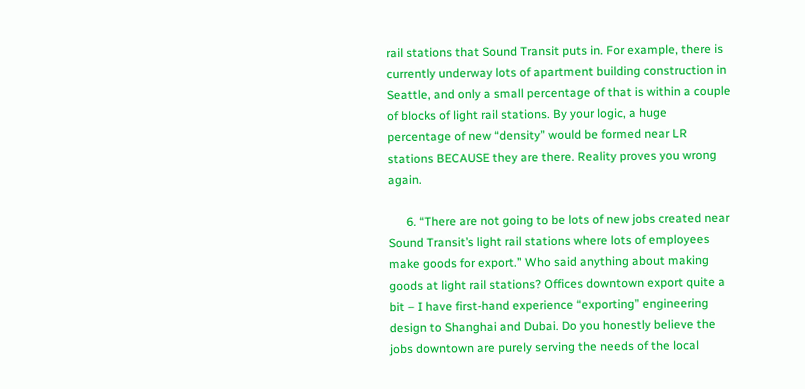rail stations that Sound Transit puts in. For example, there is currently underway lots of apartment building construction in Seattle, and only a small percentage of that is within a couple of blocks of light rail stations. By your logic, a huge percentage of new “density” would be formed near LR stations BECAUSE they are there. Reality proves you wrong again.

      6. “There are not going to be lots of new jobs created near Sound Transit’s light rail stations where lots of employees make goods for export.” Who said anything about making goods at light rail stations? Offices downtown export quite a bit – I have first-hand experience “exporting” engineering design to Shanghai and Dubai. Do you honestly believe the jobs downtown are purely serving the needs of the local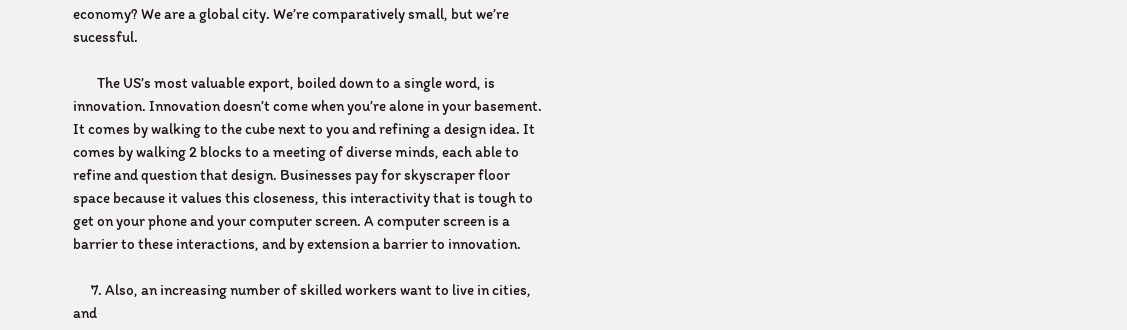economy? We are a global city. We’re comparatively small, but we’re sucessful.

        The US’s most valuable export, boiled down to a single word, is innovation. Innovation doesn’t come when you’re alone in your basement. It comes by walking to the cube next to you and refining a design idea. It comes by walking 2 blocks to a meeting of diverse minds, each able to refine and question that design. Businesses pay for skyscraper floor space because it values this closeness, this interactivity that is tough to get on your phone and your computer screen. A computer screen is a barrier to these interactions, and by extension a barrier to innovation.

      7. Also, an increasing number of skilled workers want to live in cities, and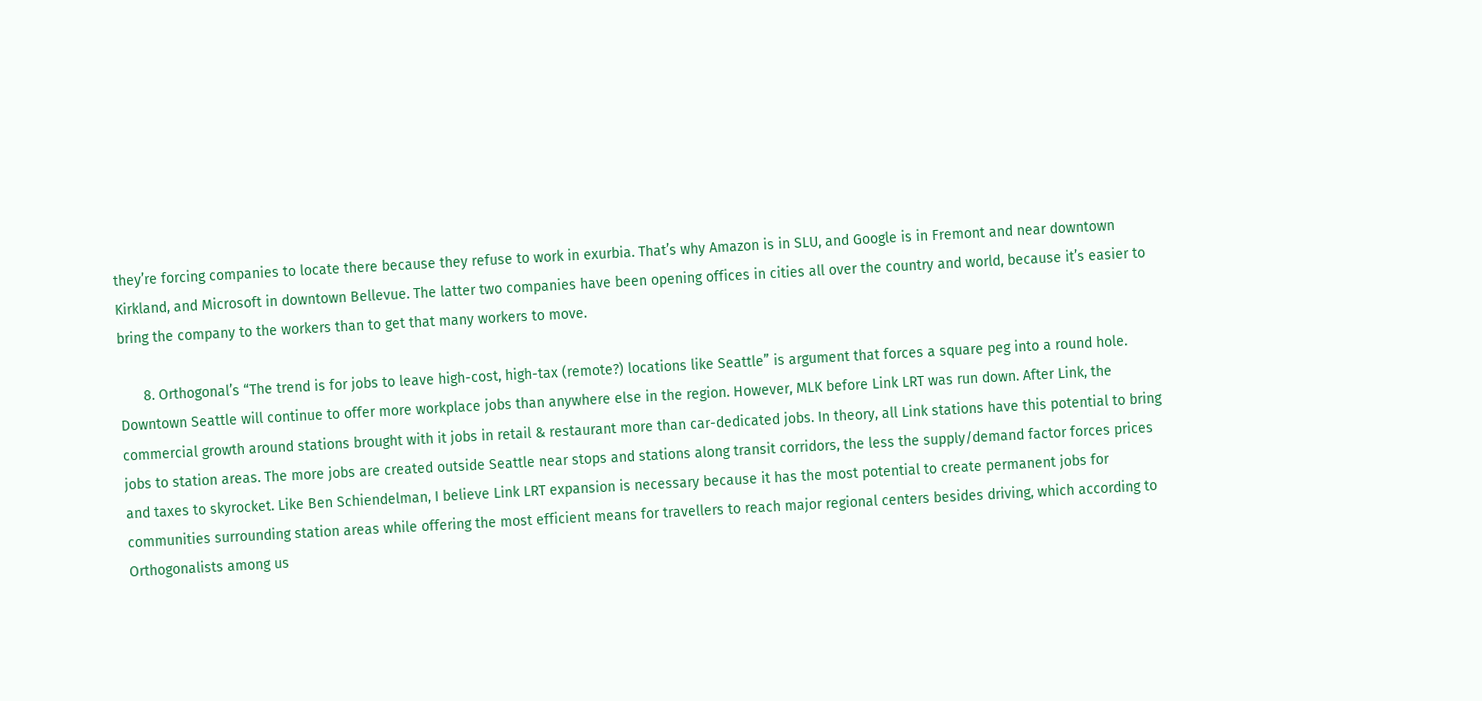they’re forcing companies to locate there because they refuse to work in exurbia. That’s why Amazon is in SLU, and Google is in Fremont and near downtown Kirkland, and Microsoft in downtown Bellevue. The latter two companies have been opening offices in cities all over the country and world, because it’s easier to bring the company to the workers than to get that many workers to move.

      8. Orthogonal’s “The trend is for jobs to leave high-cost, high-tax (remote?) locations like Seattle” is argument that forces a square peg into a round hole. Downtown Seattle will continue to offer more workplace jobs than anywhere else in the region. However, MLK before Link LRT was run down. After Link, the commercial growth around stations brought with it jobs in retail & restaurant more than car-dedicated jobs. In theory, all Link stations have this potential to bring jobs to station areas. The more jobs are created outside Seattle near stops and stations along transit corridors, the less the supply/demand factor forces prices and taxes to skyrocket. Like Ben Schiendelman, I believe Link LRT expansion is necessary because it has the most potential to create permanent jobs for communities surrounding station areas while offering the most efficient means for travellers to reach major regional centers besides driving, which according to Orthogonalists among us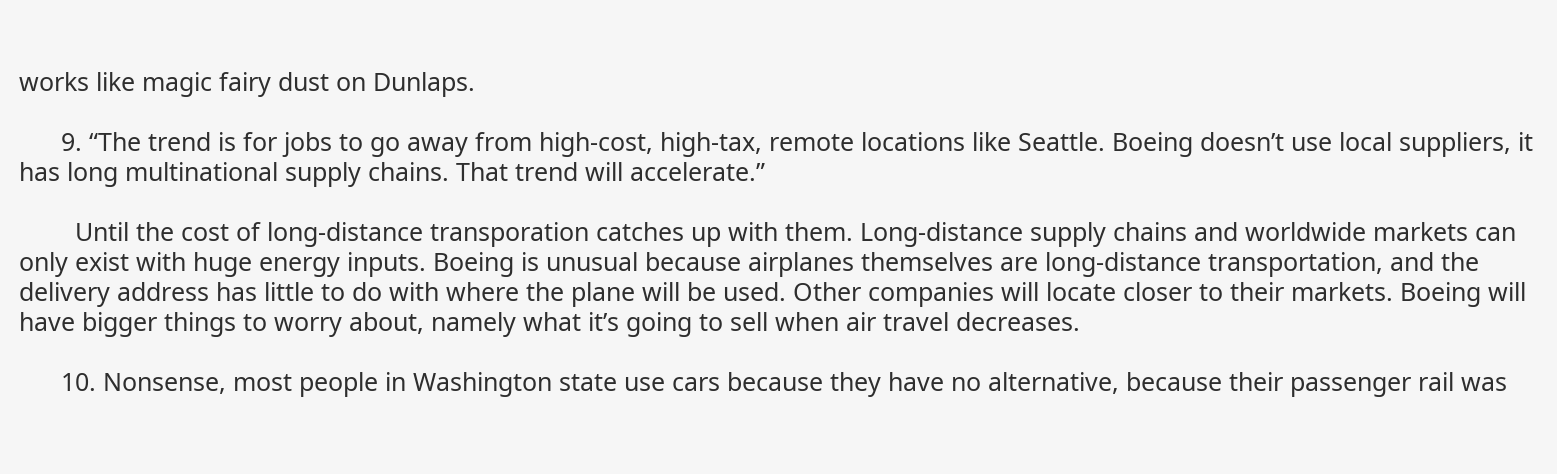works like magic fairy dust on Dunlaps.

      9. “The trend is for jobs to go away from high-cost, high-tax, remote locations like Seattle. Boeing doesn’t use local suppliers, it has long multinational supply chains. That trend will accelerate.”

        Until the cost of long-distance transporation catches up with them. Long-distance supply chains and worldwide markets can only exist with huge energy inputs. Boeing is unusual because airplanes themselves are long-distance transportation, and the delivery address has little to do with where the plane will be used. Other companies will locate closer to their markets. Boeing will have bigger things to worry about, namely what it’s going to sell when air travel decreases.

      10. Nonsense, most people in Washington state use cars because they have no alternative, because their passenger rail was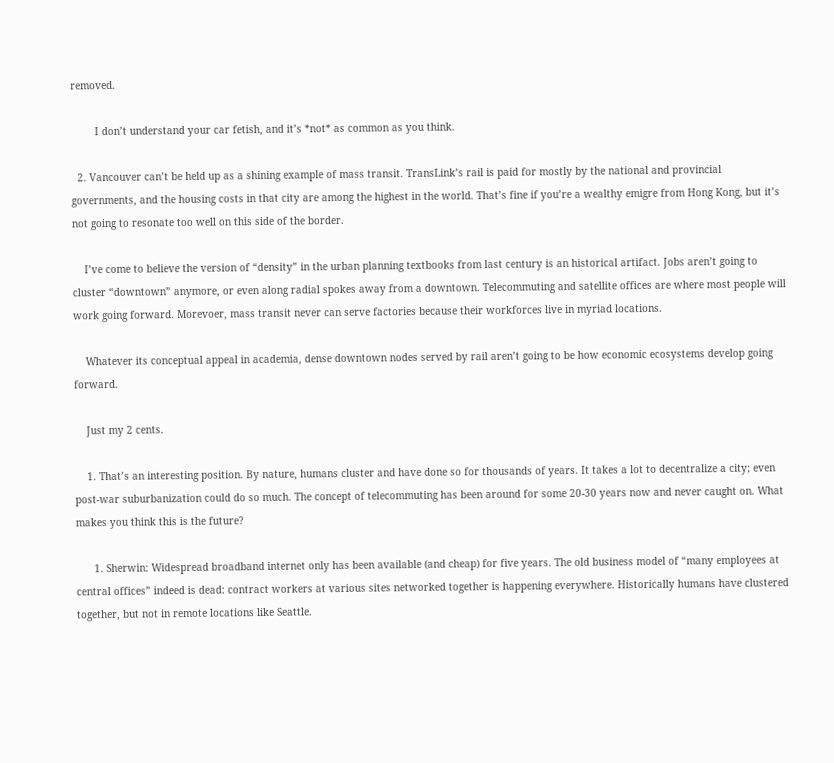removed.

        I don’t understand your car fetish, and it’s *not* as common as you think.

  2. Vancouver can’t be held up as a shining example of mass transit. TransLink’s rail is paid for mostly by the national and provincial governments, and the housing costs in that city are among the highest in the world. That’s fine if you’re a wealthy emigre from Hong Kong, but it’s not going to resonate too well on this side of the border.

    I’ve come to believe the version of “density” in the urban planning textbooks from last century is an historical artifact. Jobs aren’t going to cluster “downtown” anymore, or even along radial spokes away from a downtown. Telecommuting and satellite offices are where most people will work going forward. Morevoer, mass transit never can serve factories because their workforces live in myriad locations.

    Whatever its conceptual appeal in academia, dense downtown nodes served by rail aren’t going to be how economic ecosystems develop going forward.

    Just my 2 cents.

    1. That’s an interesting position. By nature, humans cluster and have done so for thousands of years. It takes a lot to decentralize a city; even post-war suburbanization could do so much. The concept of telecommuting has been around for some 20-30 years now and never caught on. What makes you think this is the future?

      1. Sherwin: Widespread broadband internet only has been available (and cheap) for five years. The old business model of “many employees at central offices” indeed is dead: contract workers at various sites networked together is happening everywhere. Historically humans have clustered together, but not in remote locations like Seattle.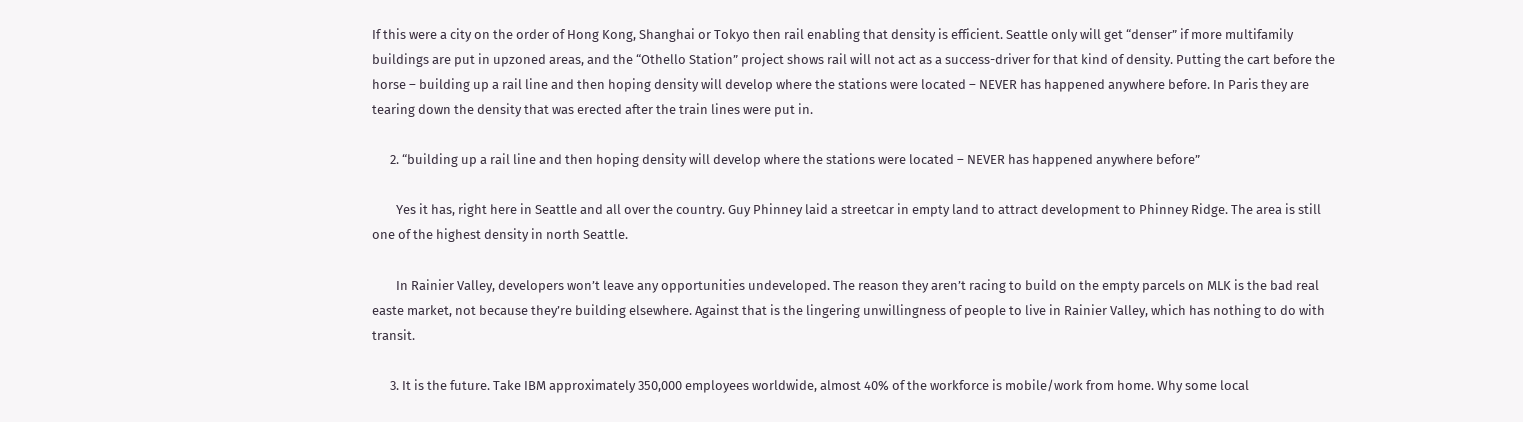If this were a city on the order of Hong Kong, Shanghai or Tokyo then rail enabling that density is efficient. Seattle only will get “denser” if more multifamily buildings are put in upzoned areas, and the “Othello Station” project shows rail will not act as a success-driver for that kind of density. Putting the cart before the horse – building up a rail line and then hoping density will develop where the stations were located – NEVER has happened anywhere before. In Paris they are tearing down the density that was erected after the train lines were put in.

      2. “building up a rail line and then hoping density will develop where the stations were located – NEVER has happened anywhere before”

        Yes it has, right here in Seattle and all over the country. Guy Phinney laid a streetcar in empty land to attract development to Phinney Ridge. The area is still one of the highest density in north Seattle.

        In Rainier Valley, developers won’t leave any opportunities undeveloped. The reason they aren’t racing to build on the empty parcels on MLK is the bad real easte market, not because they’re building elsewhere. Against that is the lingering unwillingness of people to live in Rainier Valley, which has nothing to do with transit.

      3. It is the future. Take IBM approximately 350,000 employees worldwide, almost 40% of the workforce is mobile/work from home. Why some local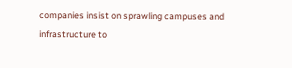companies insist on sprawling campuses and infrastructure to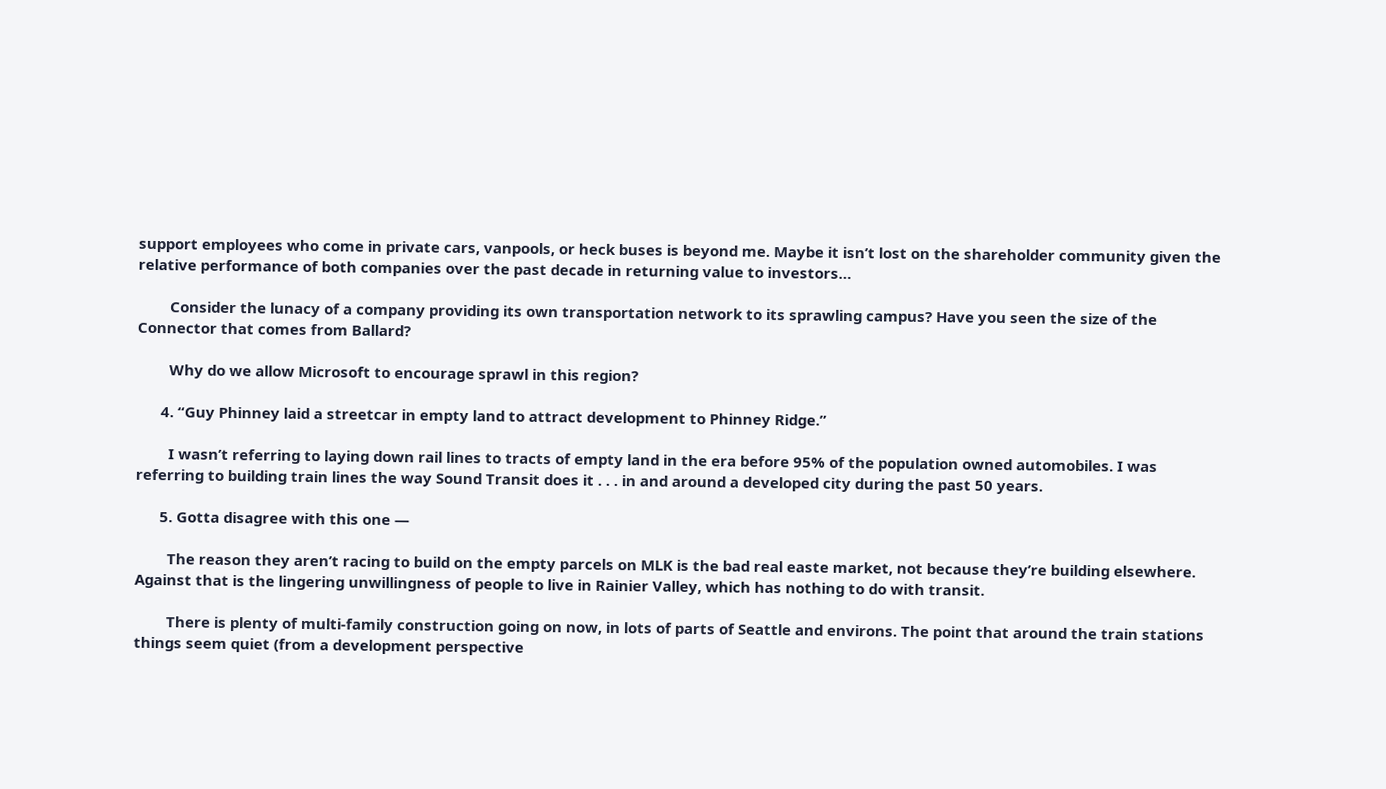support employees who come in private cars, vanpools, or heck buses is beyond me. Maybe it isn’t lost on the shareholder community given the relative performance of both companies over the past decade in returning value to investors…

        Consider the lunacy of a company providing its own transportation network to its sprawling campus? Have you seen the size of the Connector that comes from Ballard?

        Why do we allow Microsoft to encourage sprawl in this region?

      4. “Guy Phinney laid a streetcar in empty land to attract development to Phinney Ridge.”

        I wasn’t referring to laying down rail lines to tracts of empty land in the era before 95% of the population owned automobiles. I was referring to building train lines the way Sound Transit does it . . . in and around a developed city during the past 50 years.

      5. Gotta disagree with this one —

        The reason they aren’t racing to build on the empty parcels on MLK is the bad real easte market, not because they’re building elsewhere. Against that is the lingering unwillingness of people to live in Rainier Valley, which has nothing to do with transit.

        There is plenty of multi-family construction going on now, in lots of parts of Seattle and environs. The point that around the train stations things seem quiet (from a development perspective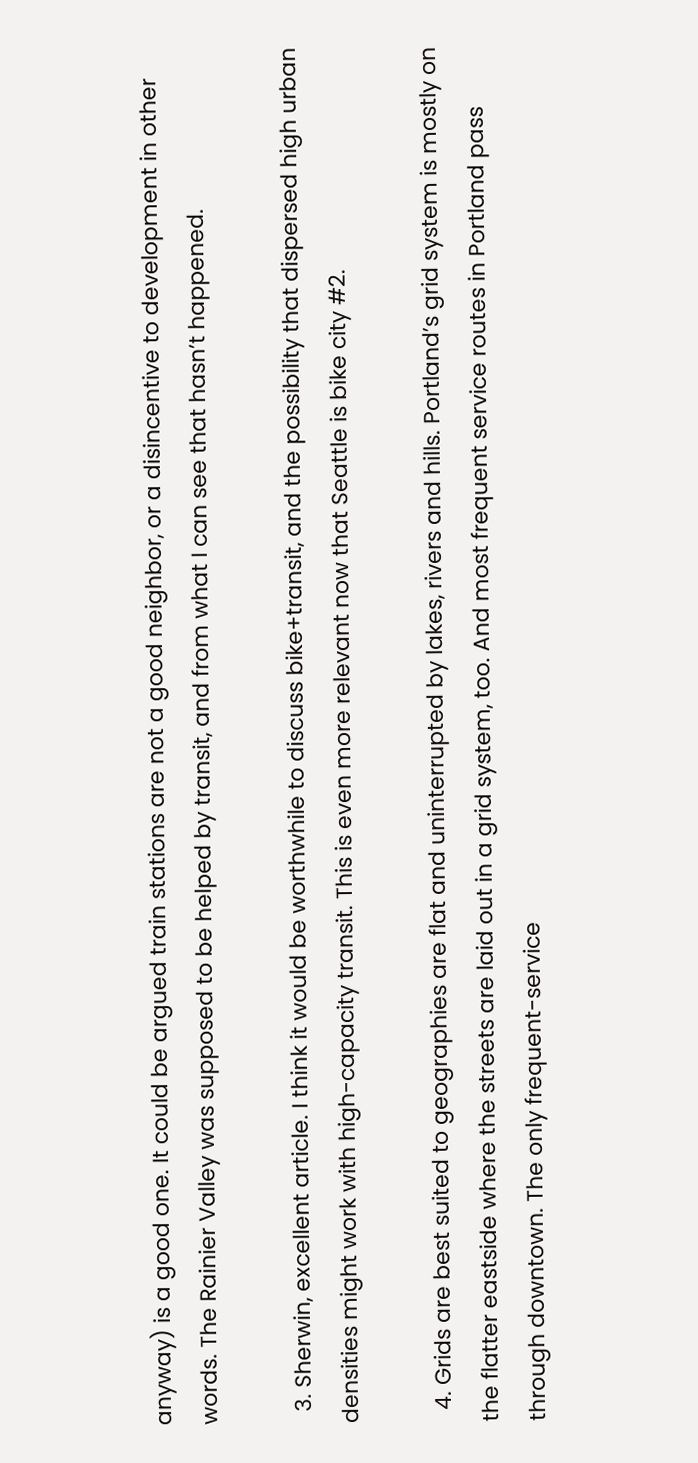anyway) is a good one. It could be argued train stations are not a good neighbor, or a disincentive to development in other words. The Rainier Valley was supposed to be helped by transit, and from what I can see that hasn’t happened.

  3. Sherwin, excellent article. I think it would be worthwhile to discuss bike+transit, and the possibility that dispersed high urban densities might work with high-capacity transit. This is even more relevant now that Seattle is bike city #2.

  4. Grids are best suited to geographies are flat and uninterrupted by lakes, rivers and hills. Portland’s grid system is mostly on the flatter eastside where the streets are laid out in a grid system, too. And most frequent service routes in Portland pass through downtown. The only frequent-service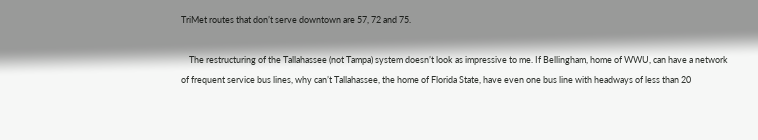TriMet routes that don’t serve downtown are 57, 72 and 75.

    The restructuring of the Tallahassee (not Tampa) system doesn’t look as impressive to me. If Bellingham, home of WWU, can have a network of frequent service bus lines, why can’t Tallahassee, the home of Florida State, have even one bus line with headways of less than 20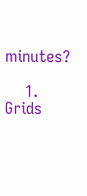minutes?

    1. Grids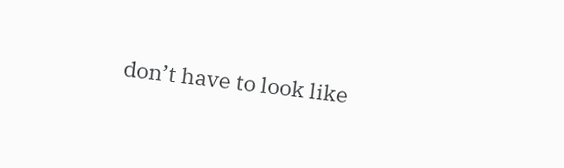don’t have to look like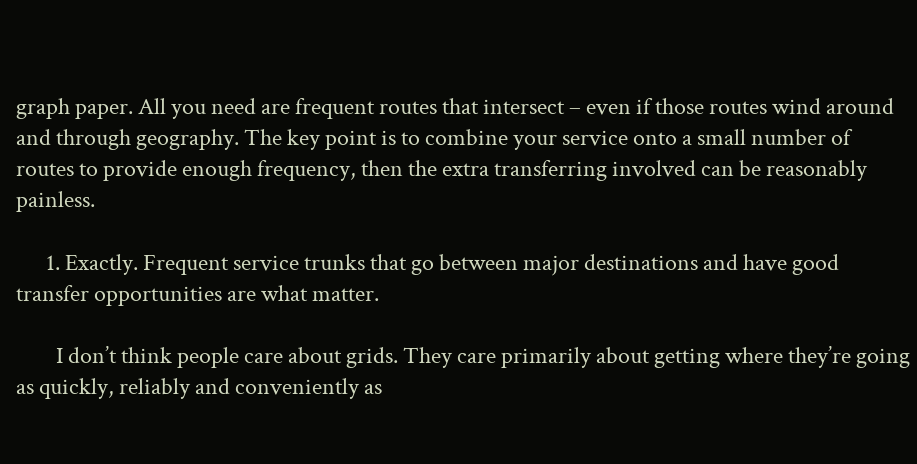graph paper. All you need are frequent routes that intersect – even if those routes wind around and through geography. The key point is to combine your service onto a small number of routes to provide enough frequency, then the extra transferring involved can be reasonably painless.

      1. Exactly. Frequent service trunks that go between major destinations and have good transfer opportunities are what matter.

        I don’t think people care about grids. They care primarily about getting where they’re going as quickly, reliably and conveniently as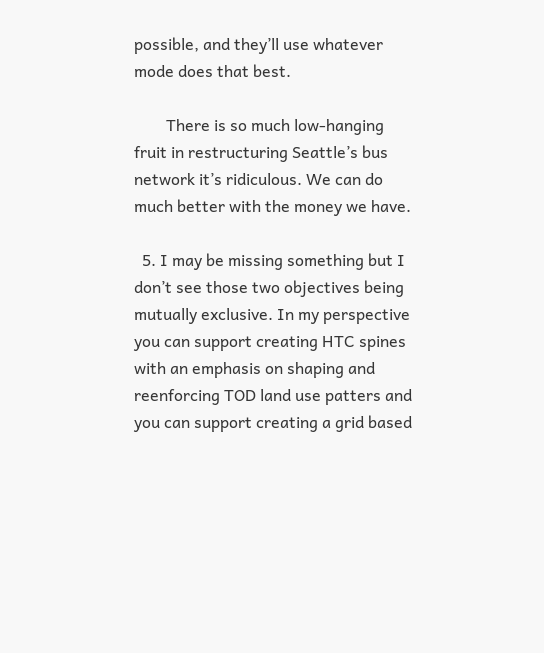possible, and they’ll use whatever mode does that best.

        There is so much low-hanging fruit in restructuring Seattle’s bus network it’s ridiculous. We can do much better with the money we have.

  5. I may be missing something but I don’t see those two objectives being mutually exclusive. In my perspective you can support creating HTC spines with an emphasis on shaping and reenforcing TOD land use patters and you can support creating a grid based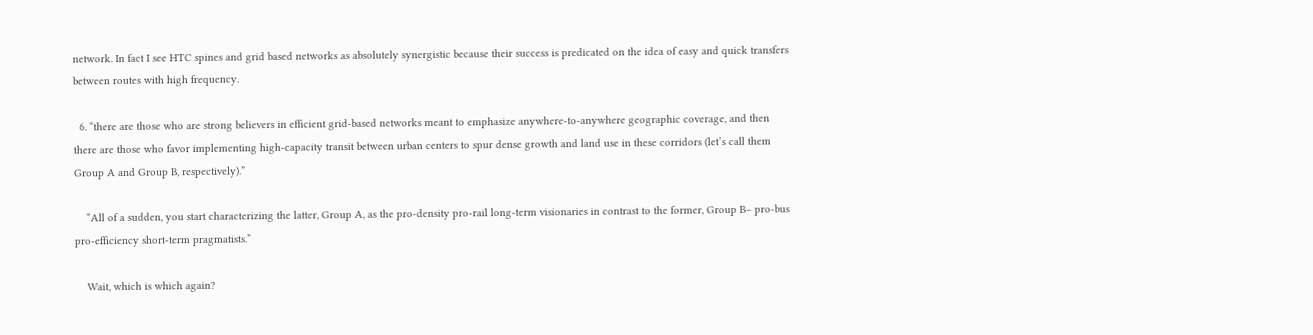network. In fact I see HTC spines and grid based networks as absolutely synergistic because their success is predicated on the idea of easy and quick transfers between routes with high frequency.

  6. “there are those who are strong believers in efficient grid-based networks meant to emphasize anywhere-to-anywhere geographic coverage, and then there are those who favor implementing high-capacity transit between urban centers to spur dense growth and land use in these corridors (let’s call them Group A and Group B, respectively).”

    “All of a sudden, you start characterizing the latter, Group A, as the pro-density pro-rail long-term visionaries in contrast to the former, Group B– pro-bus pro-efficiency short-term pragmatists.”

    Wait, which is which again?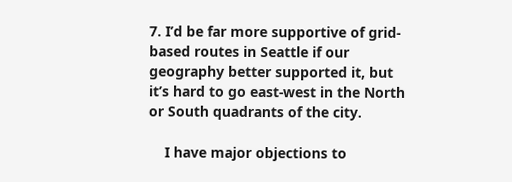7. I’d be far more supportive of grid-based routes in Seattle if our geography better supported it, but it’s hard to go east-west in the North or South quadrants of the city.

    I have major objections to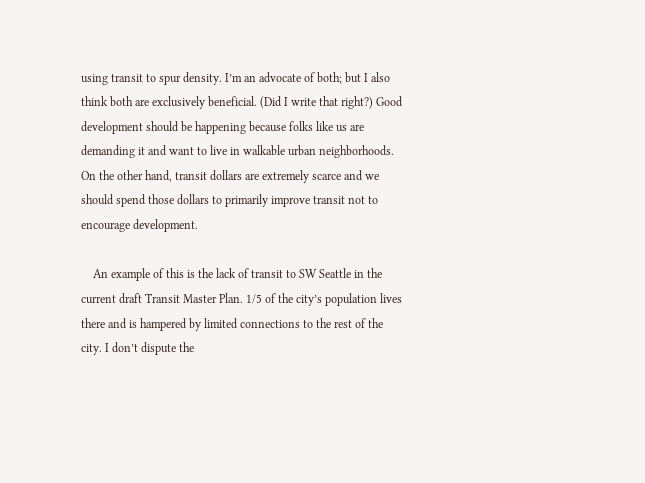using transit to spur density. I’m an advocate of both; but I also think both are exclusively beneficial. (Did I write that right?) Good development should be happening because folks like us are demanding it and want to live in walkable urban neighborhoods. On the other hand, transit dollars are extremely scarce and we should spend those dollars to primarily improve transit not to encourage development.

    An example of this is the lack of transit to SW Seattle in the current draft Transit Master Plan. 1/5 of the city’s population lives there and is hampered by limited connections to the rest of the city. I don’t dispute the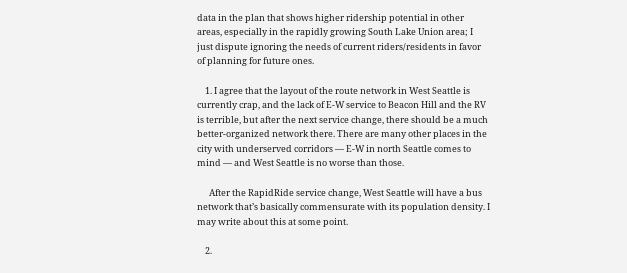data in the plan that shows higher ridership potential in other areas, especially in the rapidly growing South Lake Union area; I just dispute ignoring the needs of current riders/residents in favor of planning for future ones.

    1. I agree that the layout of the route network in West Seattle is currently crap, and the lack of E-W service to Beacon Hill and the RV is terrible, but after the next service change, there should be a much better-organized network there. There are many other places in the city with underserved corridors — E-W in north Seattle comes to mind — and West Seattle is no worse than those.

      After the RapidRide service change, West Seattle will have a bus network that’s basically commensurate with its population density. I may write about this at some point.

    2.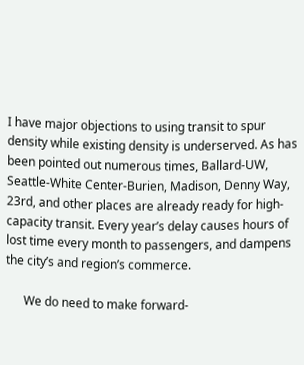I have major objections to using transit to spur density while existing density is underserved. As has been pointed out numerous times, Ballard-UW, Seattle-White Center-Burien, Madison, Denny Way, 23rd, and other places are already ready for high-capacity transit. Every year’s delay causes hours of lost time every month to passengers, and dampens the city’s and region’s commerce.

      We do need to make forward-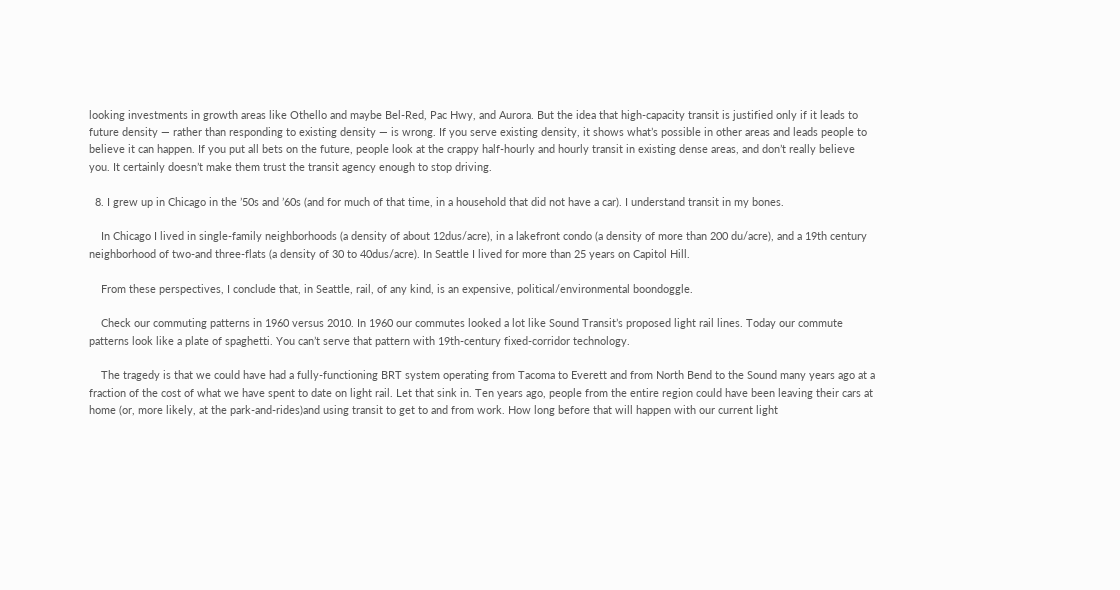looking investments in growth areas like Othello and maybe Bel-Red, Pac Hwy, and Aurora. But the idea that high-capacity transit is justified only if it leads to future density — rather than responding to existing density — is wrong. If you serve existing density, it shows what’s possible in other areas and leads people to believe it can happen. If you put all bets on the future, people look at the crappy half-hourly and hourly transit in existing dense areas, and don’t really believe you. It certainly doesn’t make them trust the transit agency enough to stop driving.

  8. I grew up in Chicago in the ’50s and ’60s (and for much of that time, in a household that did not have a car). I understand transit in my bones.

    In Chicago I lived in single-family neighborhoods (a density of about 12dus/acre), in a lakefront condo (a density of more than 200 du/acre), and a 19th century neighborhood of two-and three-flats (a density of 30 to 40dus/acre). In Seattle I lived for more than 25 years on Capitol Hill.

    From these perspectives, I conclude that, in Seattle, rail, of any kind, is an expensive, political/environmental boondoggle.

    Check our commuting patterns in 1960 versus 2010. In 1960 our commutes looked a lot like Sound Transit’s proposed light rail lines. Today our commute patterns look like a plate of spaghetti. You can’t serve that pattern with 19th-century fixed-corridor technology.

    The tragedy is that we could have had a fully-functioning BRT system operating from Tacoma to Everett and from North Bend to the Sound many years ago at a fraction of the cost of what we have spent to date on light rail. Let that sink in. Ten years ago, people from the entire region could have been leaving their cars at home (or, more likely, at the park-and-rides)and using transit to get to and from work. How long before that will happen with our current light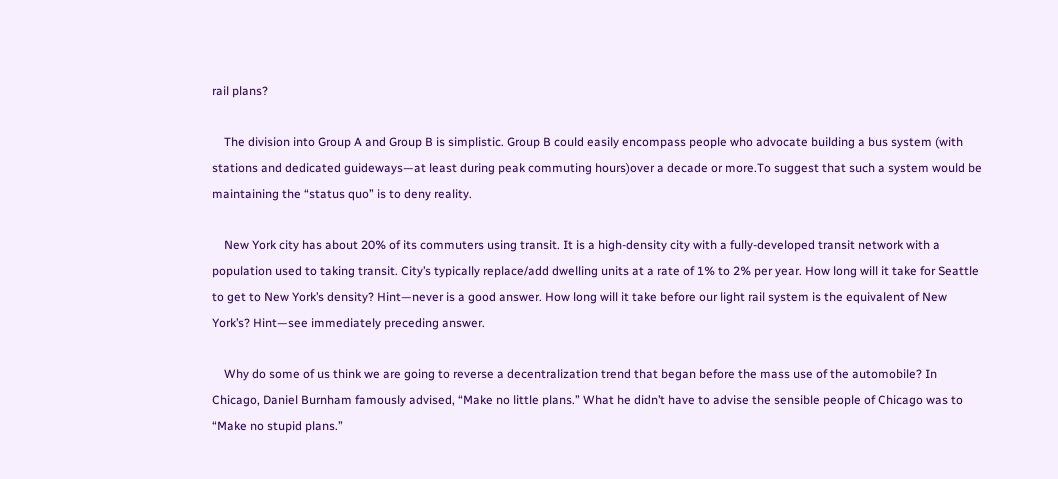rail plans?

    The division into Group A and Group B is simplistic. Group B could easily encompass people who advocate building a bus system (with stations and dedicated guideways—at least during peak commuting hours)over a decade or more.To suggest that such a system would be maintaining the “status quo” is to deny reality.

    New York city has about 20% of its commuters using transit. It is a high-density city with a fully-developed transit network with a population used to taking transit. City’s typically replace/add dwelling units at a rate of 1% to 2% per year. How long will it take for Seattle to get to New York’s density? Hint—never is a good answer. How long will it take before our light rail system is the equivalent of New York’s? Hint—see immediately preceding answer.

    Why do some of us think we are going to reverse a decentralization trend that began before the mass use of the automobile? In Chicago, Daniel Burnham famously advised, “Make no little plans.” What he didn’t have to advise the sensible people of Chicago was to “Make no stupid plans.”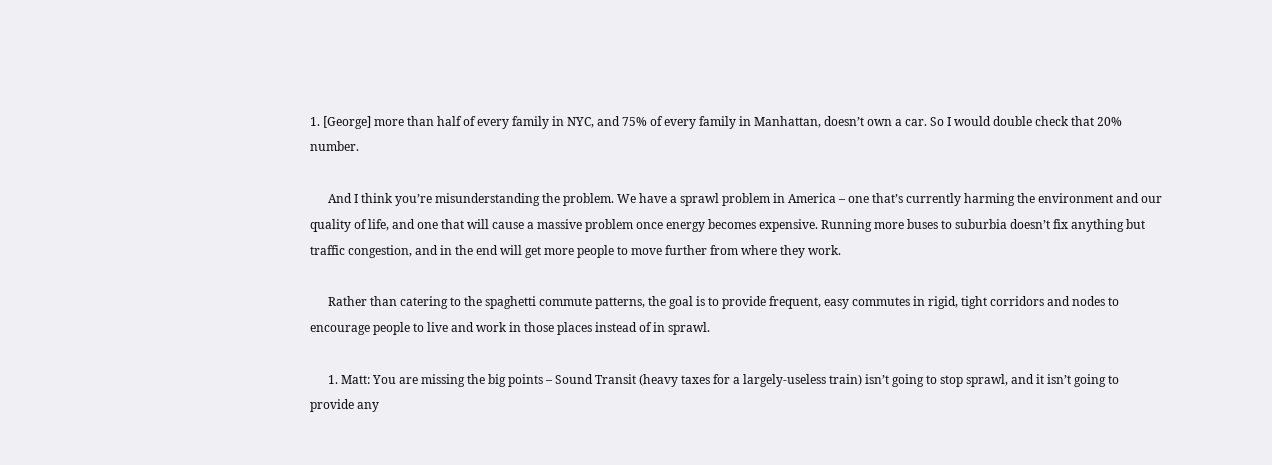1. [George] more than half of every family in NYC, and 75% of every family in Manhattan, doesn’t own a car. So I would double check that 20% number.

      And I think you’re misunderstanding the problem. We have a sprawl problem in America – one that’s currently harming the environment and our quality of life, and one that will cause a massive problem once energy becomes expensive. Running more buses to suburbia doesn’t fix anything but traffic congestion, and in the end will get more people to move further from where they work.

      Rather than catering to the spaghetti commute patterns, the goal is to provide frequent, easy commutes in rigid, tight corridors and nodes to encourage people to live and work in those places instead of in sprawl.

      1. Matt: You are missing the big points – Sound Transit (heavy taxes for a largely-useless train) isn’t going to stop sprawl, and it isn’t going to provide any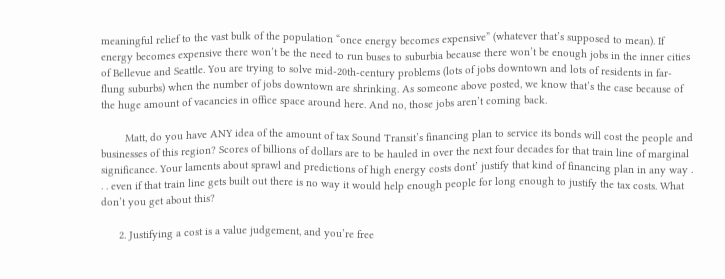meaningful relief to the vast bulk of the population “once energy becomes expensive” (whatever that’s supposed to mean). If energy becomes expensive there won’t be the need to run buses to suburbia because there won’t be enough jobs in the inner cities of Bellevue and Seattle. You are trying to solve mid-20th-century problems (lots of jobs downtown and lots of residents in far-flung suburbs) when the number of jobs downtown are shrinking. As someone above posted, we know that’s the case because of the huge amount of vacancies in office space around here. And no, those jobs aren’t coming back.

        Matt, do you have ANY idea of the amount of tax Sound Transit’s financing plan to service its bonds will cost the people and businesses of this region? Scores of billions of dollars are to be hauled in over the next four decades for that train line of marginal significance. Your laments about sprawl and predictions of high energy costs dont’ justify that kind of financing plan in any way . . . even if that train line gets built out there is no way it would help enough people for long enough to justify the tax costs. What don’t you get about this?

      2. Justifying a cost is a value judgement, and you’re free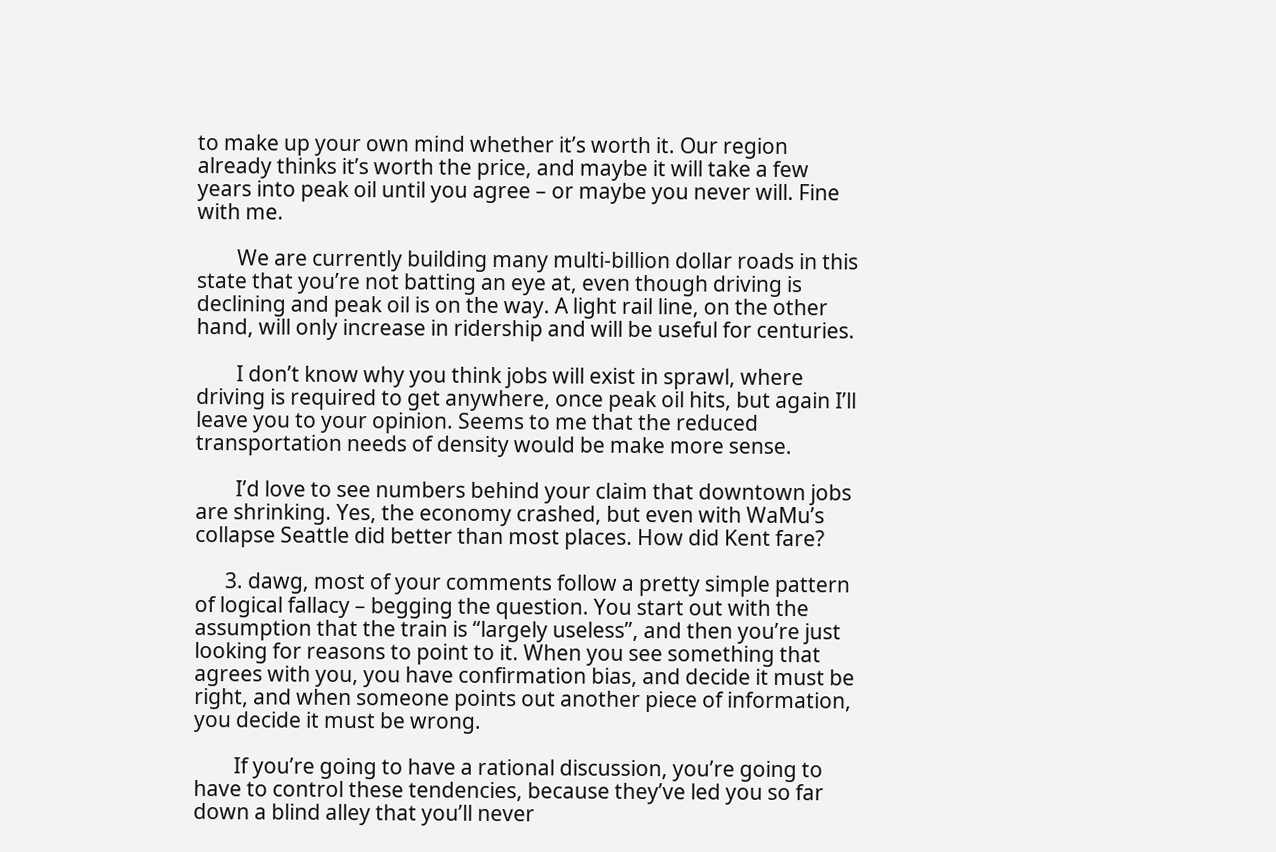to make up your own mind whether it’s worth it. Our region already thinks it’s worth the price, and maybe it will take a few years into peak oil until you agree – or maybe you never will. Fine with me.

        We are currently building many multi-billion dollar roads in this state that you’re not batting an eye at, even though driving is declining and peak oil is on the way. A light rail line, on the other hand, will only increase in ridership and will be useful for centuries.

        I don’t know why you think jobs will exist in sprawl, where driving is required to get anywhere, once peak oil hits, but again I’ll leave you to your opinion. Seems to me that the reduced transportation needs of density would be make more sense.

        I’d love to see numbers behind your claim that downtown jobs are shrinking. Yes, the economy crashed, but even with WaMu’s collapse Seattle did better than most places. How did Kent fare?

      3. dawg, most of your comments follow a pretty simple pattern of logical fallacy – begging the question. You start out with the assumption that the train is “largely useless”, and then you’re just looking for reasons to point to it. When you see something that agrees with you, you have confirmation bias, and decide it must be right, and when someone points out another piece of information, you decide it must be wrong.

        If you’re going to have a rational discussion, you’re going to have to control these tendencies, because they’ve led you so far down a blind alley that you’ll never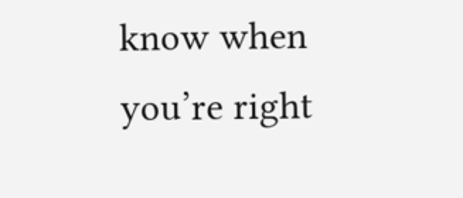know when you’re right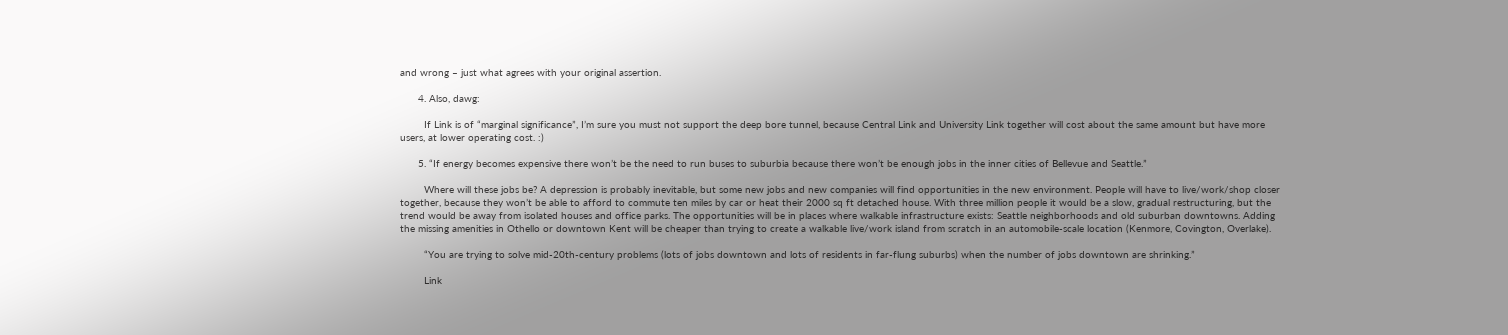and wrong – just what agrees with your original assertion.

      4. Also, dawg:

        If Link is of “marginal significance”, I’m sure you must not support the deep bore tunnel, because Central Link and University Link together will cost about the same amount but have more users, at lower operating cost. :)

      5. “If energy becomes expensive there won’t be the need to run buses to suburbia because there won’t be enough jobs in the inner cities of Bellevue and Seattle.”

        Where will these jobs be? A depression is probably inevitable, but some new jobs and new companies will find opportunities in the new environment. People will have to live/work/shop closer together, because they won’t be able to afford to commute ten miles by car or heat their 2000 sq ft detached house. With three million people it would be a slow, gradual restructuring, but the trend would be away from isolated houses and office parks. The opportunities will be in places where walkable infrastructure exists: Seattle neighborhoods and old suburban downtowns. Adding the missing amenities in Othello or downtown Kent will be cheaper than trying to create a walkable live/work island from scratch in an automobile-scale location (Kenmore, Covington, Overlake).

        “You are trying to solve mid-20th-century problems (lots of jobs downtown and lots of residents in far-flung suburbs) when the number of jobs downtown are shrinking.”

        Link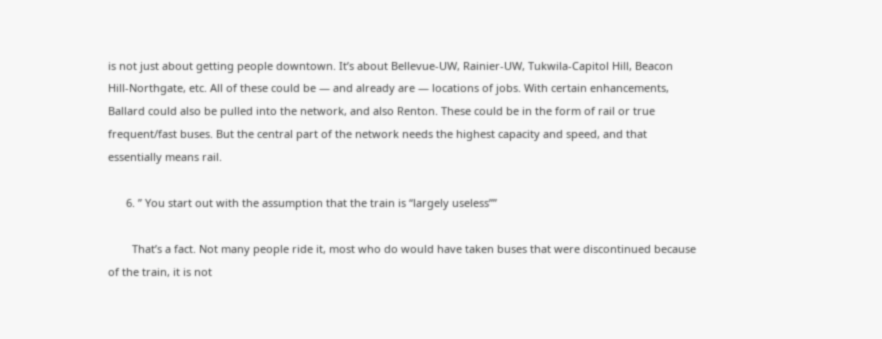is not just about getting people downtown. It’s about Bellevue-UW, Rainier-UW, Tukwila-Capitol Hill, Beacon Hill-Northgate, etc. All of these could be — and already are — locations of jobs. With certain enhancements, Ballard could also be pulled into the network, and also Renton. These could be in the form of rail or true frequent/fast buses. But the central part of the network needs the highest capacity and speed, and that essentially means rail.

      6. ” You start out with the assumption that the train is “largely useless””

        That’s a fact. Not many people ride it, most who do would have taken buses that were discontinued because of the train, it is not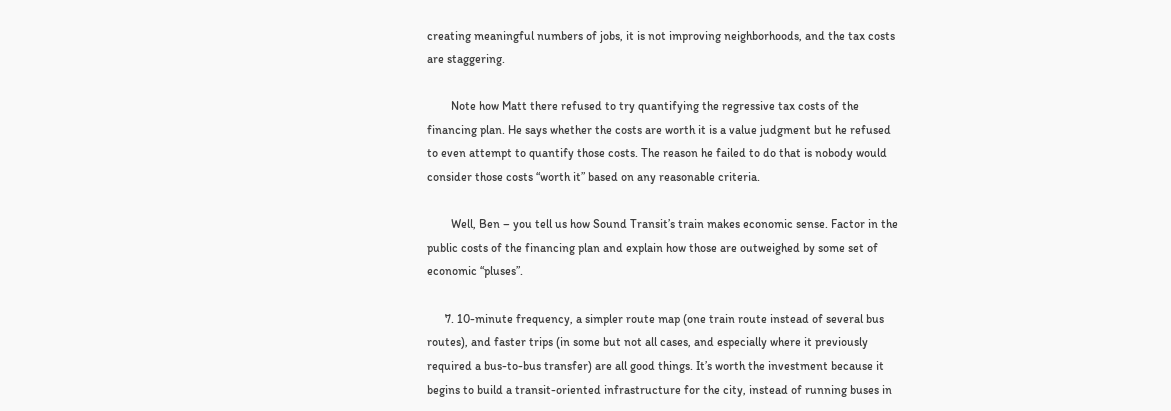creating meaningful numbers of jobs, it is not improving neighborhoods, and the tax costs are staggering.

        Note how Matt there refused to try quantifying the regressive tax costs of the financing plan. He says whether the costs are worth it is a value judgment but he refused to even attempt to quantify those costs. The reason he failed to do that is nobody would consider those costs “worth it” based on any reasonable criteria.

        Well, Ben – you tell us how Sound Transit’s train makes economic sense. Factor in the public costs of the financing plan and explain how those are outweighed by some set of economic “pluses”.

      7. 10-minute frequency, a simpler route map (one train route instead of several bus routes), and faster trips (in some but not all cases, and especially where it previously required a bus-to-bus transfer) are all good things. It’s worth the investment because it begins to build a transit-oriented infrastructure for the city, instead of running buses in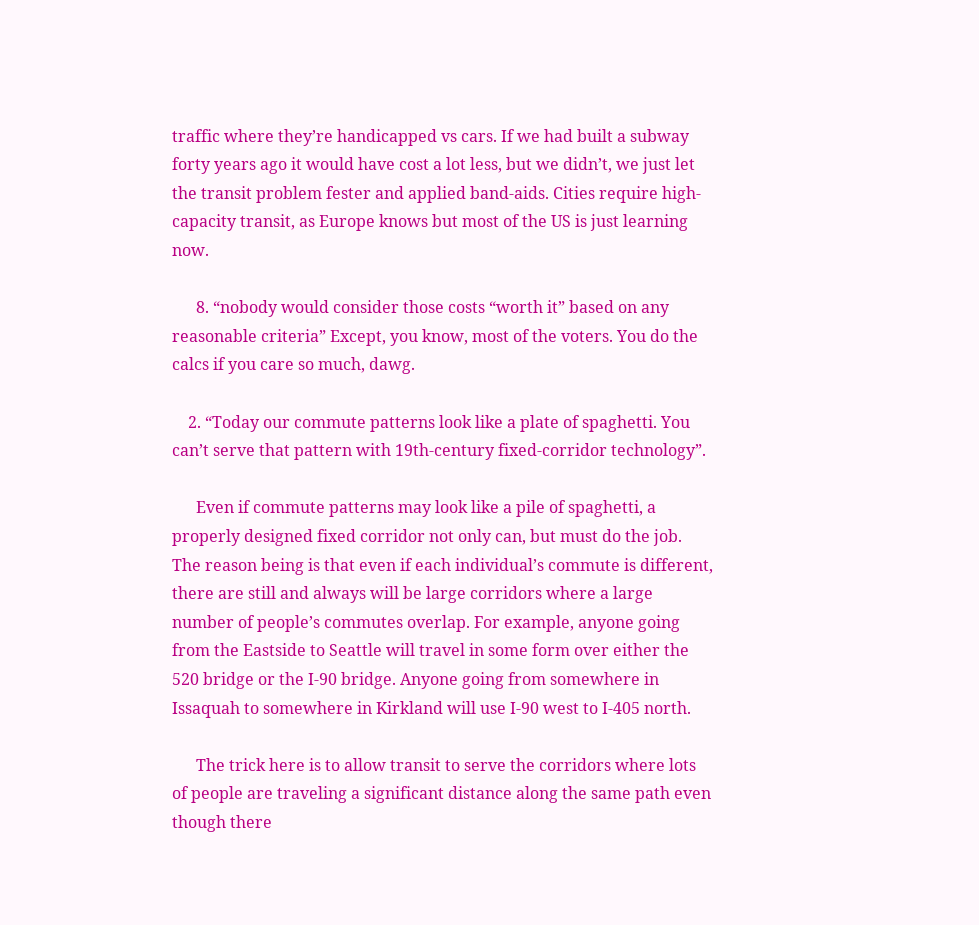traffic where they’re handicapped vs cars. If we had built a subway forty years ago it would have cost a lot less, but we didn’t, we just let the transit problem fester and applied band-aids. Cities require high-capacity transit, as Europe knows but most of the US is just learning now.

      8. “nobody would consider those costs “worth it” based on any reasonable criteria” Except, you know, most of the voters. You do the calcs if you care so much, dawg.

    2. “Today our commute patterns look like a plate of spaghetti. You can’t serve that pattern with 19th-century fixed-corridor technology”.

      Even if commute patterns may look like a pile of spaghetti, a properly designed fixed corridor not only can, but must do the job. The reason being is that even if each individual’s commute is different, there are still and always will be large corridors where a large number of people’s commutes overlap. For example, anyone going from the Eastside to Seattle will travel in some form over either the 520 bridge or the I-90 bridge. Anyone going from somewhere in Issaquah to somewhere in Kirkland will use I-90 west to I-405 north.

      The trick here is to allow transit to serve the corridors where lots of people are traveling a significant distance along the same path even though there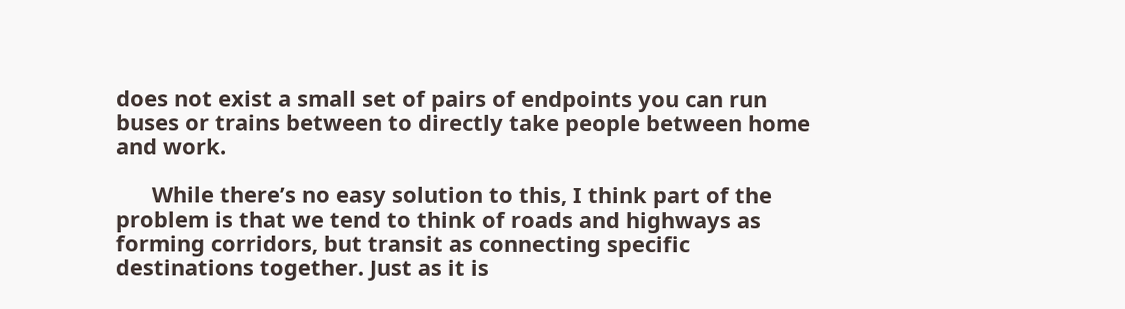does not exist a small set of pairs of endpoints you can run buses or trains between to directly take people between home and work.

      While there’s no easy solution to this, I think part of the problem is that we tend to think of roads and highways as forming corridors, but transit as connecting specific destinations together. Just as it is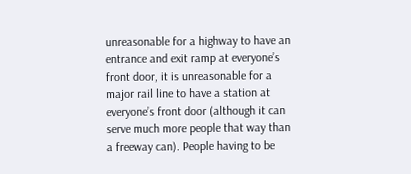unreasonable for a highway to have an entrance and exit ramp at everyone’s front door, it is unreasonable for a major rail line to have a station at everyone’s front door (although it can serve much more people that way than a freeway can). People having to be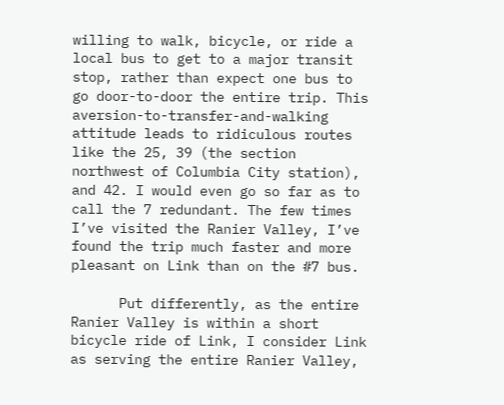willing to walk, bicycle, or ride a local bus to get to a major transit stop, rather than expect one bus to go door-to-door the entire trip. This aversion-to-transfer-and-walking attitude leads to ridiculous routes like the 25, 39 (the section northwest of Columbia City station), and 42. I would even go so far as to call the 7 redundant. The few times I’ve visited the Ranier Valley, I’ve found the trip much faster and more pleasant on Link than on the #7 bus.

      Put differently, as the entire Ranier Valley is within a short bicycle ride of Link, I consider Link as serving the entire Ranier Valley,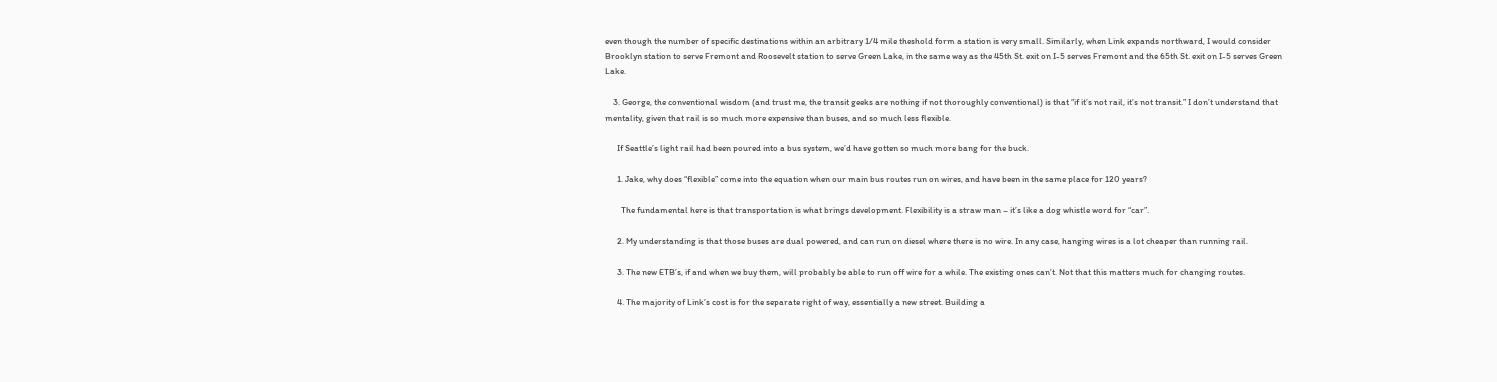even though the number of specific destinations within an arbitrary 1/4 mile theshold form a station is very small. Similarly, when Link expands northward, I would consider Brooklyn station to serve Fremont and Roosevelt station to serve Green Lake, in the same way as the 45th St. exit on I-5 serves Fremont and the 65th St. exit on I-5 serves Green Lake.

    3. George, the conventional wisdom (and trust me, the transit geeks are nothing if not thoroughly conventional) is that “if it’s not rail, it’s not transit.” I don’t understand that mentality, given that rail is so much more expensive than buses, and so much less flexible.

      If Seattle’s light rail had been poured into a bus system, we’d have gotten so much more bang for the buck.

      1. Jake, why does “flexible” come into the equation when our main bus routes run on wires, and have been in the same place for 120 years?

        The fundamental here is that transportation is what brings development. Flexibility is a straw man – it’s like a dog whistle word for “car”.

      2. My understanding is that those buses are dual powered, and can run on diesel where there is no wire. In any case, hanging wires is a lot cheaper than running rail.

      3. The new ETB’s, if and when we buy them, will probably be able to run off wire for a while. The existing ones can’t. Not that this matters much for changing routes.

      4. The majority of Link’s cost is for the separate right of way, essentially a new street. Building a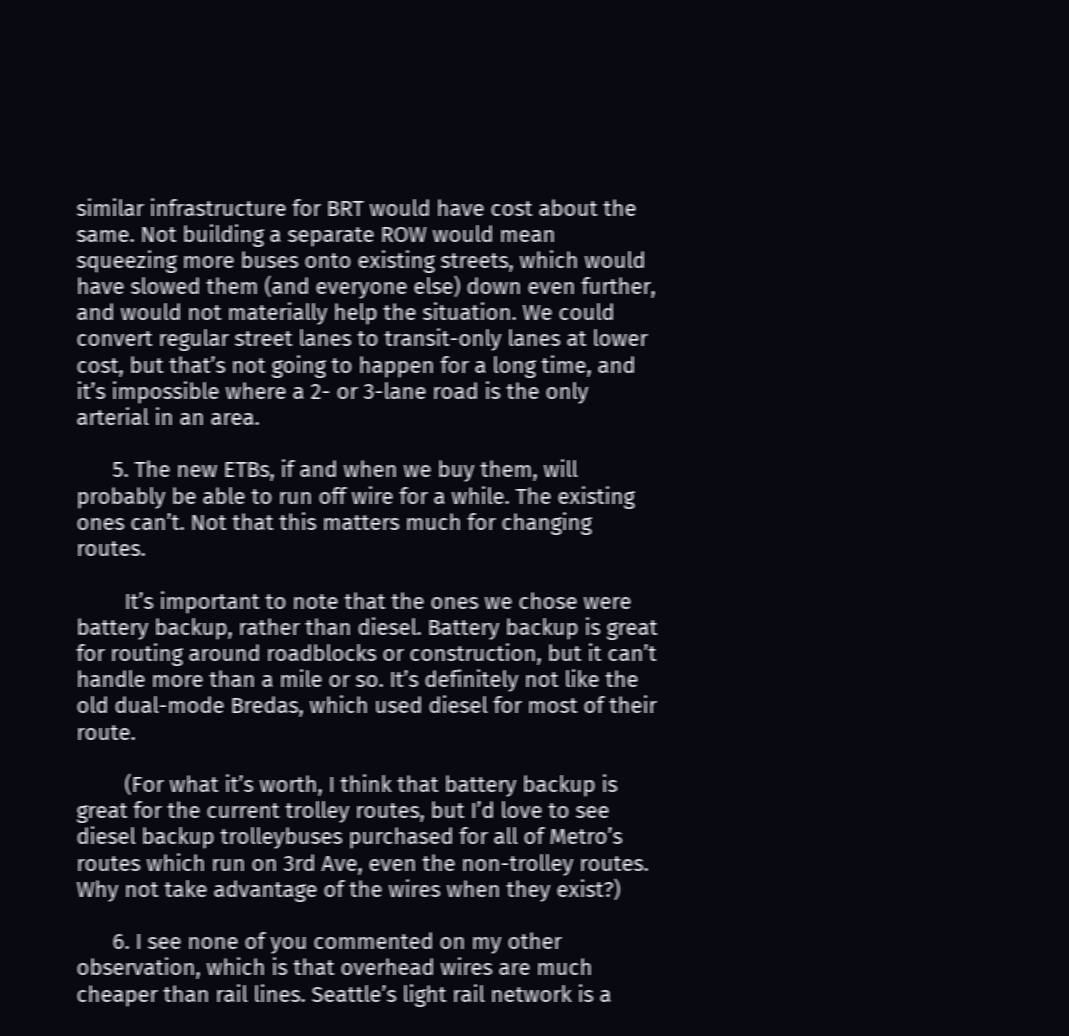similar infrastructure for BRT would have cost about the same. Not building a separate ROW would mean squeezing more buses onto existing streets, which would have slowed them (and everyone else) down even further, and would not materially help the situation. We could convert regular street lanes to transit-only lanes at lower cost, but that’s not going to happen for a long time, and it’s impossible where a 2- or 3-lane road is the only arterial in an area.

      5. The new ETBs, if and when we buy them, will probably be able to run off wire for a while. The existing ones can’t. Not that this matters much for changing routes.

        It’s important to note that the ones we chose were battery backup, rather than diesel. Battery backup is great for routing around roadblocks or construction, but it can’t handle more than a mile or so. It’s definitely not like the old dual-mode Bredas, which used diesel for most of their route.

        (For what it’s worth, I think that battery backup is great for the current trolley routes, but I’d love to see diesel backup trolleybuses purchased for all of Metro’s routes which run on 3rd Ave, even the non-trolley routes. Why not take advantage of the wires when they exist?)

      6. I see none of you commented on my other observation, which is that overhead wires are much cheaper than rail lines. Seattle’s light rail network is a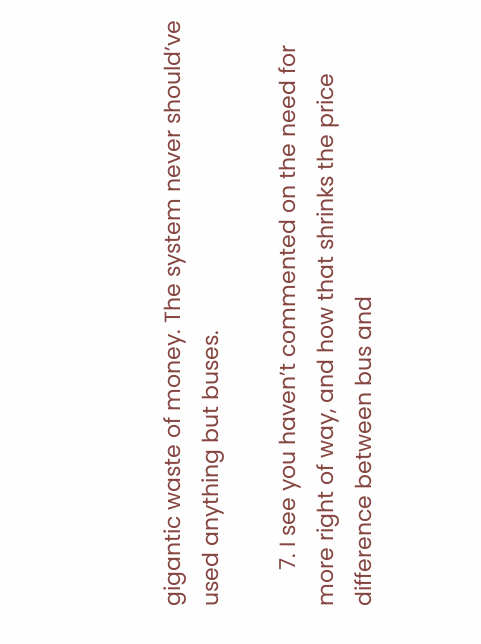gigantic waste of money. The system never should’ve used anything but buses.

      7. I see you haven’t commented on the need for more right of way, and how that shrinks the price difference between bus and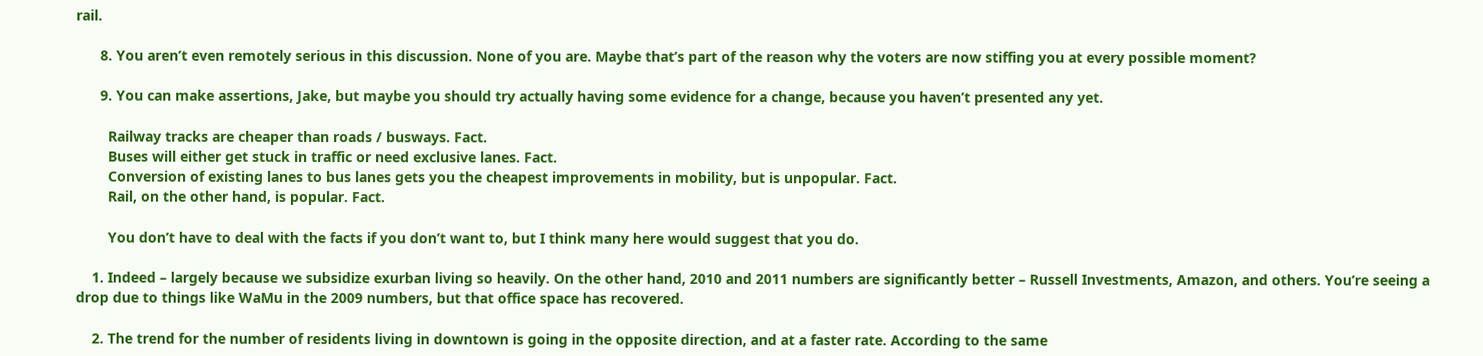rail.

      8. You aren’t even remotely serious in this discussion. None of you are. Maybe that’s part of the reason why the voters are now stiffing you at every possible moment?

      9. You can make assertions, Jake, but maybe you should try actually having some evidence for a change, because you haven’t presented any yet.

        Railway tracks are cheaper than roads / busways. Fact.
        Buses will either get stuck in traffic or need exclusive lanes. Fact.
        Conversion of existing lanes to bus lanes gets you the cheapest improvements in mobility, but is unpopular. Fact.
        Rail, on the other hand, is popular. Fact.

        You don’t have to deal with the facts if you don’t want to, but I think many here would suggest that you do.

    1. Indeed – largely because we subsidize exurban living so heavily. On the other hand, 2010 and 2011 numbers are significantly better – Russell Investments, Amazon, and others. You’re seeing a drop due to things like WaMu in the 2009 numbers, but that office space has recovered.

    2. The trend for the number of residents living in downtown is going in the opposite direction, and at a faster rate. According to the same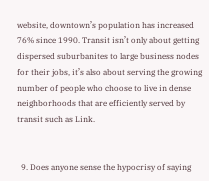website, downtown’s population has increased 76% since 1990. Transit isn’t only about getting dispersed suburbanites to large business nodes for their jobs, it’s also about serving the growing number of people who choose to live in dense neighborhoods that are efficiently served by transit such as Link.


  9. Does anyone sense the hypocrisy of saying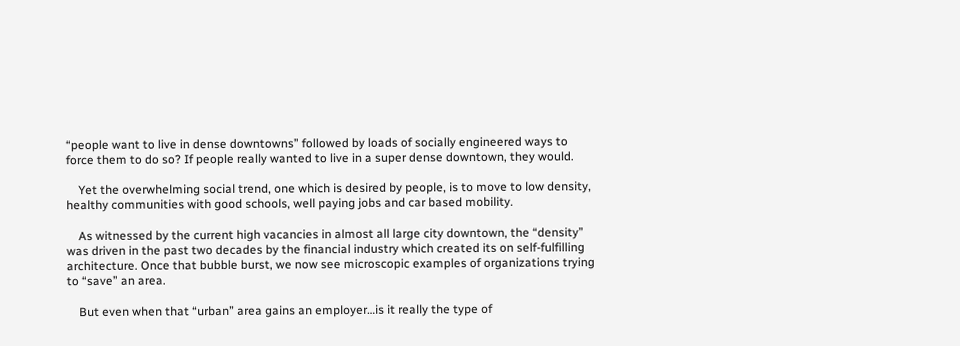“people want to live in dense downtowns” followed by loads of socially engineered ways to force them to do so? If people really wanted to live in a super dense downtown, they would.

    Yet the overwhelming social trend, one which is desired by people, is to move to low density, healthy communities with good schools, well paying jobs and car based mobility.

    As witnessed by the current high vacancies in almost all large city downtown, the “density” was driven in the past two decades by the financial industry which created its on self-fulfilling architecture. Once that bubble burst, we now see microscopic examples of organizations trying to “save” an area.

    But even when that “urban” area gains an employer…is it really the type of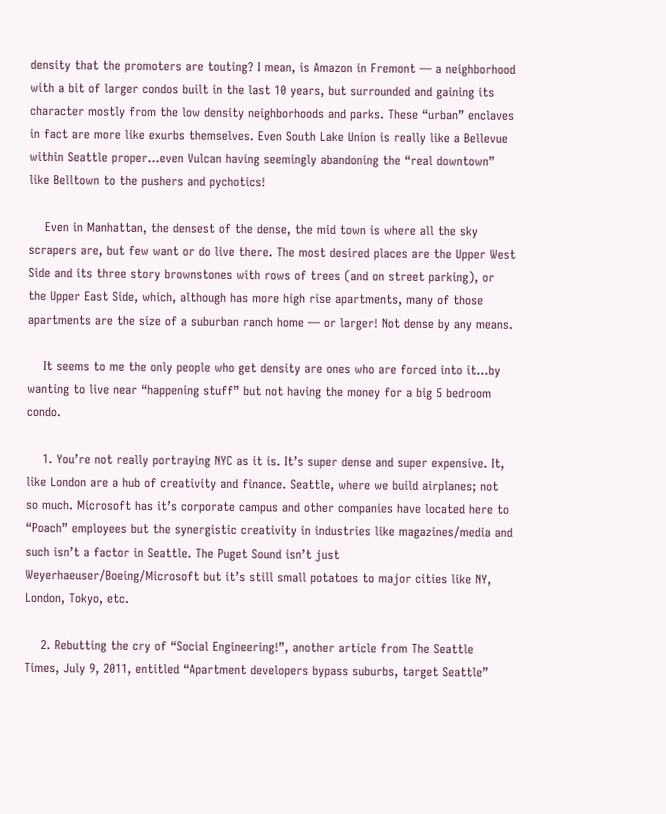density that the promoters are touting? I mean, is Amazon in Fremont — a neighborhood with a bit of larger condos built in the last 10 years, but surrounded and gaining its character mostly from the low density neighborhoods and parks. These “urban” enclaves in fact are more like exurbs themselves. Even South Lake Union is really like a Bellevue within Seattle proper…even Vulcan having seemingly abandoning the “real downtown” like Belltown to the pushers and pychotics!

    Even in Manhattan, the densest of the dense, the mid town is where all the sky scrapers are, but few want or do live there. The most desired places are the Upper West Side and its three story brownstones with rows of trees (and on street parking), or the Upper East Side, which, although has more high rise apartments, many of those apartments are the size of a suburban ranch home — or larger! Not dense by any means.

    It seems to me the only people who get density are ones who are forced into it…by wanting to live near “happening stuff” but not having the money for a big 5 bedroom condo.

    1. You’re not really portraying NYC as it is. It’s super dense and super expensive. It, like London are a hub of creativity and finance. Seattle, where we build airplanes; not so much. Microsoft has it’s corporate campus and other companies have located here to “Poach” employees but the synergistic creativity in industries like magazines/media and such isn’t a factor in Seattle. The Puget Sound isn’t just Weyerhaeuser/Boeing/Microsoft but it’s still small potatoes to major cities like NY, London, Tokyo, etc.

    2. Rebutting the cry of “Social Engineering!”, another article from The Seattle Times, July 9, 2011, entitled “Apartment developers bypass suburbs, target Seattle”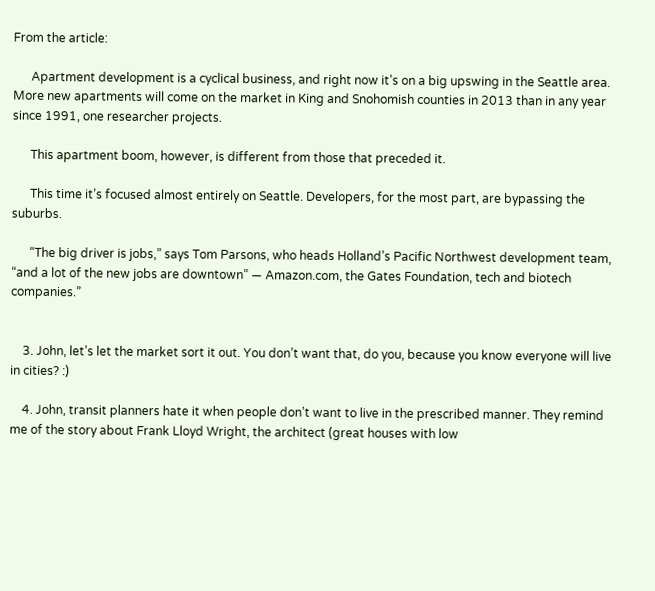From the article:

      Apartment development is a cyclical business, and right now it’s on a big upswing in the Seattle area. More new apartments will come on the market in King and Snohomish counties in 2013 than in any year since 1991, one researcher projects.

      This apartment boom, however, is different from those that preceded it.

      This time it’s focused almost entirely on Seattle. Developers, for the most part, are bypassing the suburbs.

      “The big driver is jobs,” says Tom Parsons, who heads Holland’s Pacific Northwest development team, “and a lot of the new jobs are downtown” — Amazon.com, the Gates Foundation, tech and biotech companies.”


    3. John, let’s let the market sort it out. You don’t want that, do you, because you know everyone will live in cities? :)

    4. John, transit planners hate it when people don’t want to live in the prescribed manner. They remind me of the story about Frank Lloyd Wright, the architect (great houses with low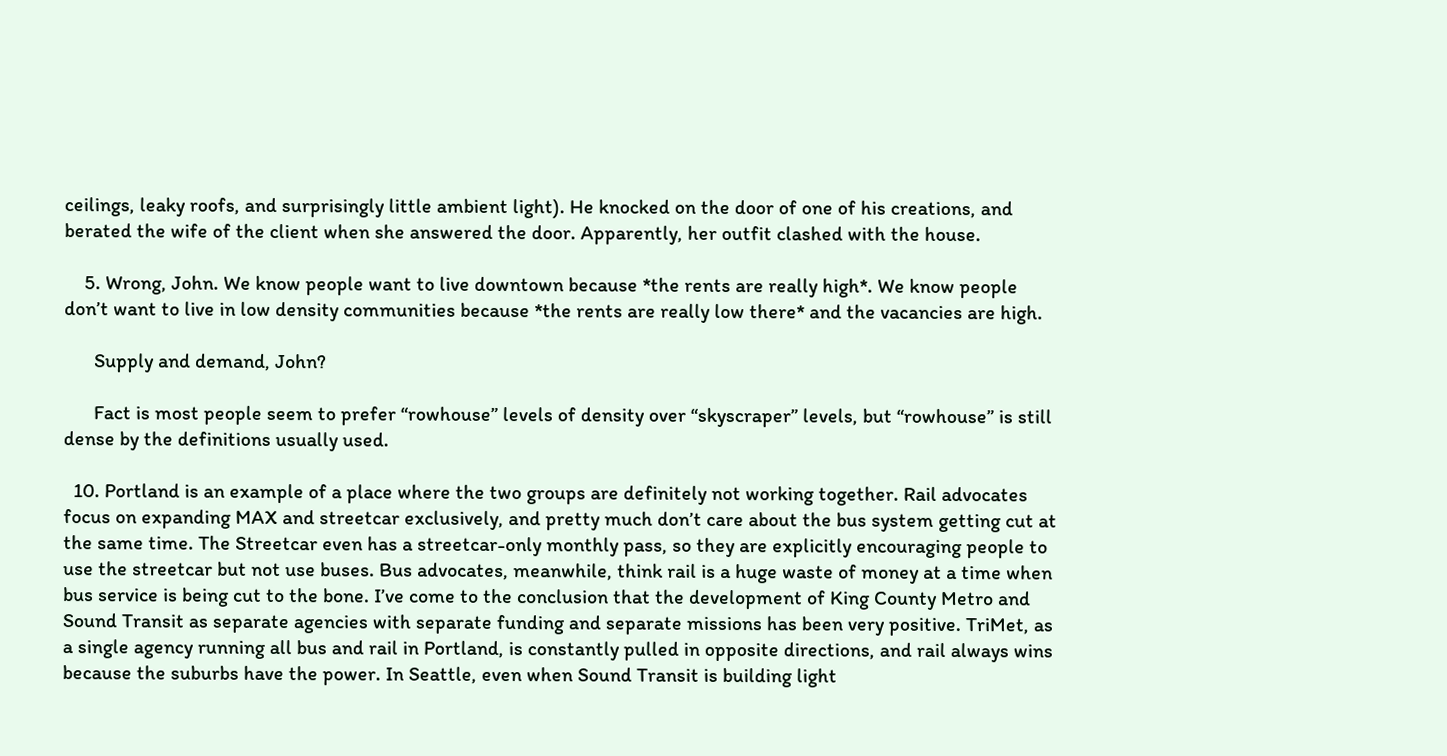ceilings, leaky roofs, and surprisingly little ambient light). He knocked on the door of one of his creations, and berated the wife of the client when she answered the door. Apparently, her outfit clashed with the house.

    5. Wrong, John. We know people want to live downtown because *the rents are really high*. We know people don’t want to live in low density communities because *the rents are really low there* and the vacancies are high.

      Supply and demand, John?

      Fact is most people seem to prefer “rowhouse” levels of density over “skyscraper” levels, but “rowhouse” is still dense by the definitions usually used.

  10. Portland is an example of a place where the two groups are definitely not working together. Rail advocates focus on expanding MAX and streetcar exclusively, and pretty much don’t care about the bus system getting cut at the same time. The Streetcar even has a streetcar-only monthly pass, so they are explicitly encouraging people to use the streetcar but not use buses. Bus advocates, meanwhile, think rail is a huge waste of money at a time when bus service is being cut to the bone. I’ve come to the conclusion that the development of King County Metro and Sound Transit as separate agencies with separate funding and separate missions has been very positive. TriMet, as a single agency running all bus and rail in Portland, is constantly pulled in opposite directions, and rail always wins because the suburbs have the power. In Seattle, even when Sound Transit is building light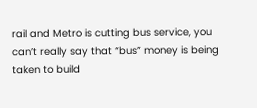rail and Metro is cutting bus service, you can’t really say that “bus” money is being taken to build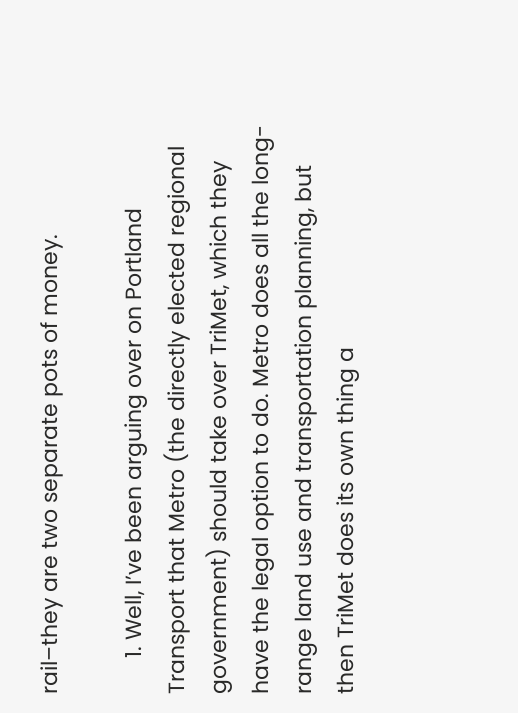rail–they are two separate pots of money.

      1. Well, I’ve been arguing over on Portland Transport that Metro (the directly elected regional government) should take over TriMet, which they have the legal option to do. Metro does all the long-range land use and transportation planning, but then TriMet does its own thing a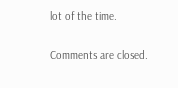lot of the time.

Comments are closed.